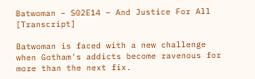Batwoman – S02E14 – And Justice For All [Transcript]

Batwoman is faced with a new challenge when Gotham's addicts become ravenous for more than the next fix.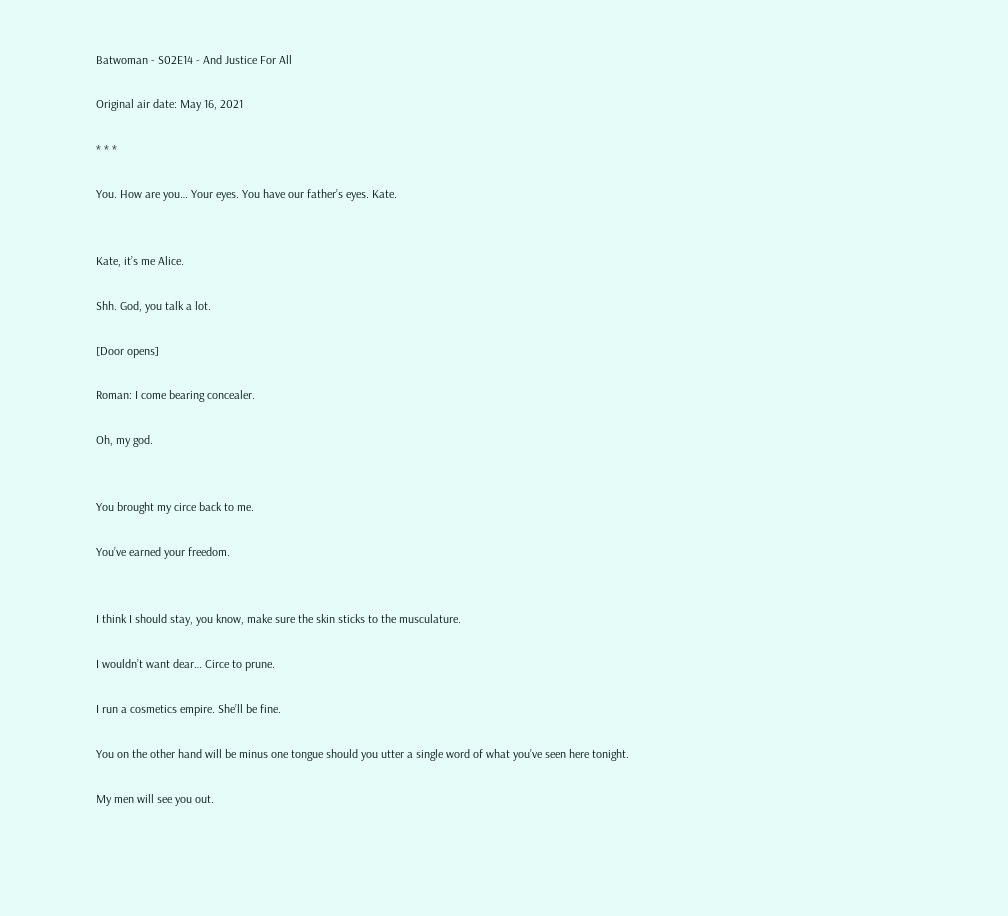Batwoman - S02E14 - And Justice For All

Original air date: May 16, 2021

* * *

You. How are you… Your eyes. You have our father’s eyes. Kate.


Kate, it’s me Alice.

Shh. God, you talk a lot.

[Door opens]

Roman: I come bearing concealer.

Oh, my god.


You brought my circe back to me.

You’ve earned your freedom.


I think I should stay, you know, make sure the skin sticks to the musculature.

I wouldn’t want dear… Circe to prune.

I run a cosmetics empire. She’ll be fine.

You on the other hand will be minus one tongue should you utter a single word of what you’ve seen here tonight.

My men will see you out.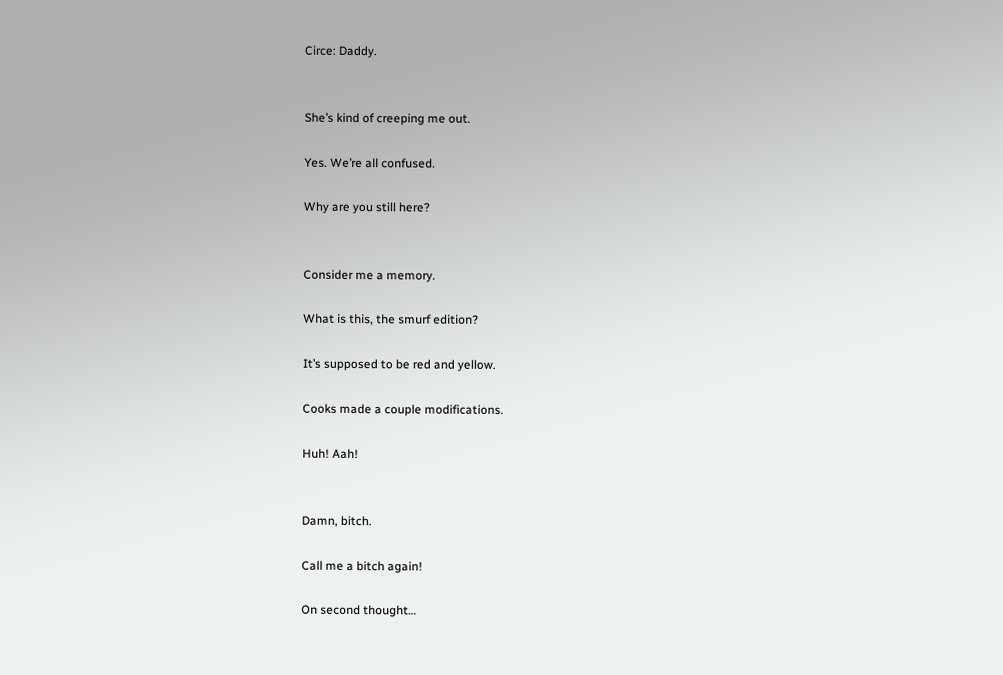Circe: Daddy.


She’s kind of creeping me out.

Yes. We’re all confused.

Why are you still here?


Consider me a memory.

What is this, the smurf edition?

It’s supposed to be red and yellow.

Cooks made a couple modifications.

Huh! Aah!


Damn, bitch.

Call me a bitch again!

On second thought…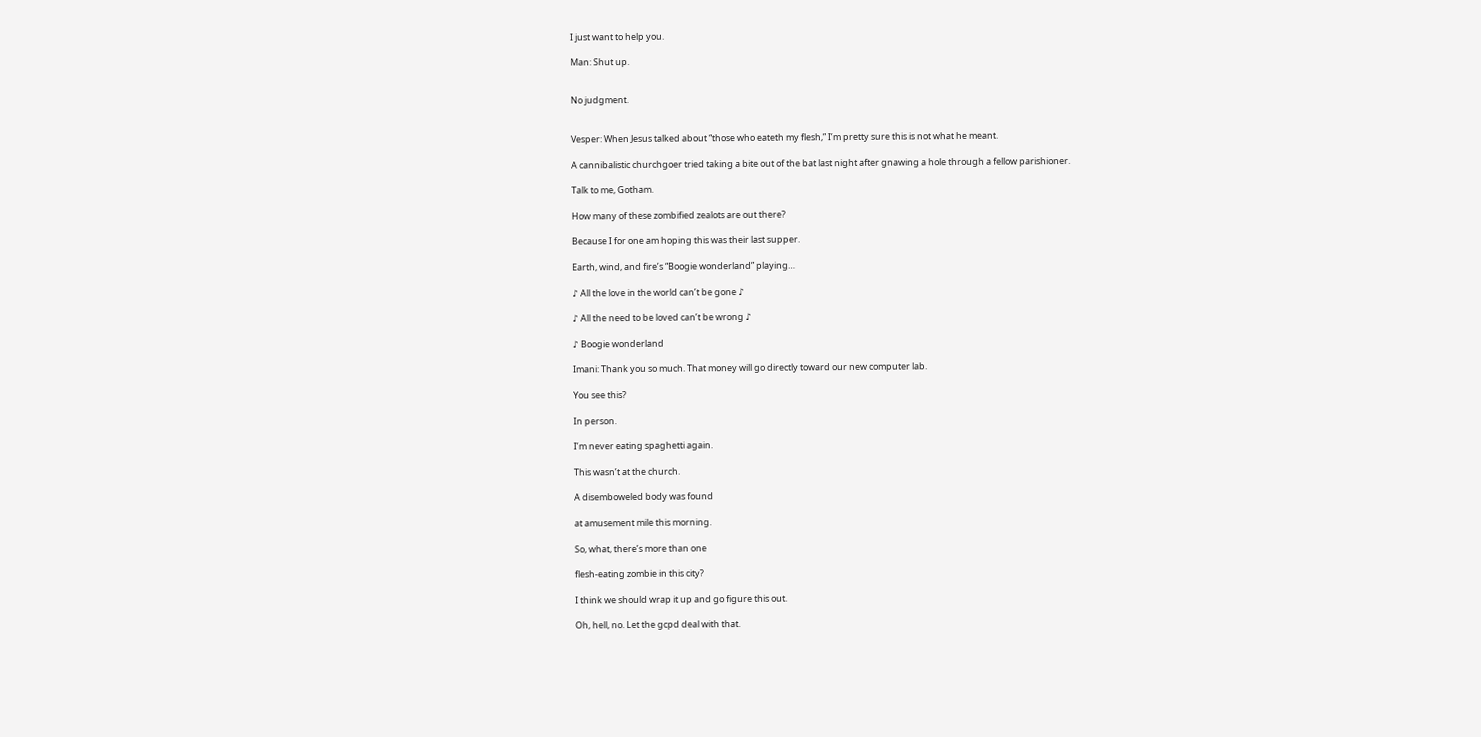I just want to help you.

Man: Shut up.


No judgment.


Vesper: When Jesus talked about “those who eateth my flesh,” I’m pretty sure this is not what he meant.

A cannibalistic churchgoer tried taking a bite out of the bat last night after gnawing a hole through a fellow parishioner.

Talk to me, Gotham.

How many of these zombified zealots are out there?

Because I for one am hoping this was their last supper.

Earth, wind, and fire’s “Boogie wonderland” playing…

♪ All the love in the world can’t be gone ♪

♪ All the need to be loved can’t be wrong ♪

♪ Boogie wonderland

Imani: Thank you so much. That money will go directly toward our new computer lab.

You see this?

In person.

I’m never eating spaghetti again.

This wasn’t at the church.

A disemboweled body was found

at amusement mile this morning.

So, what, there’s more than one

flesh-eating zombie in this city?

I think we should wrap it up and go figure this out.

Oh, hell, no. Let the gcpd deal with that.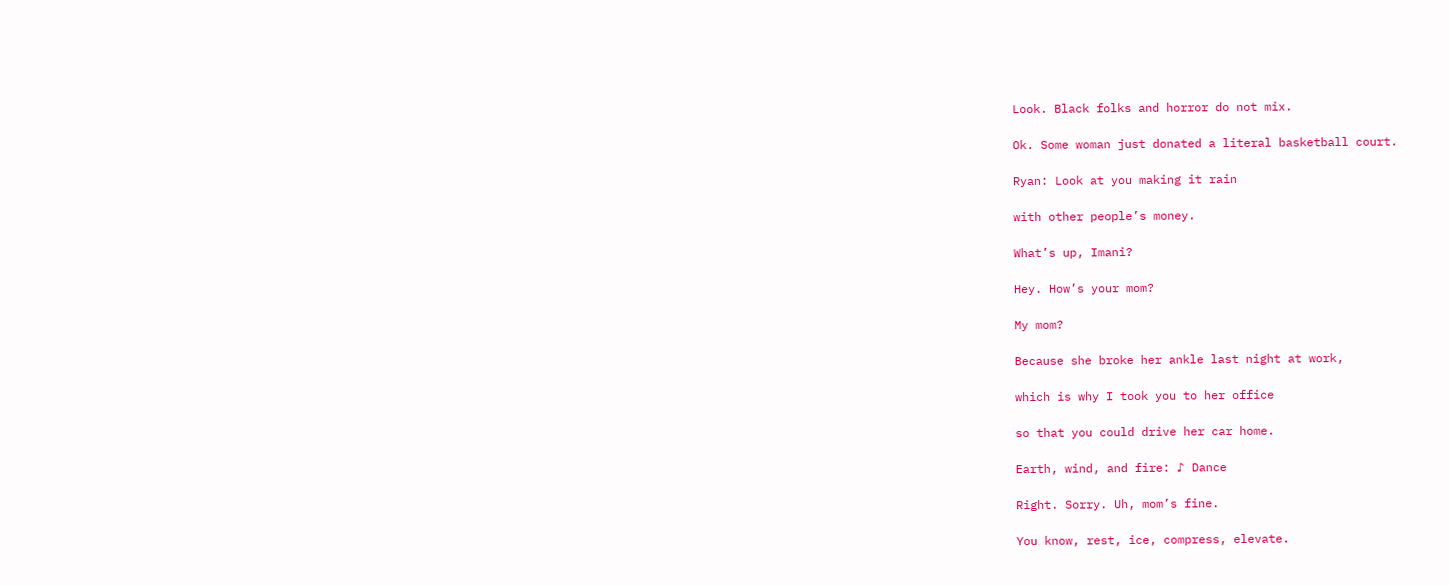Look. Black folks and horror do not mix.

Ok. Some woman just donated a literal basketball court.

Ryan: Look at you making it rain

with other people’s money.

What’s up, Imani?

Hey. How’s your mom?

My mom?

Because she broke her ankle last night at work,

which is why I took you to her office

so that you could drive her car home.

Earth, wind, and fire: ♪ Dance

Right. Sorry. Uh, mom’s fine.

You know, rest, ice, compress, elevate.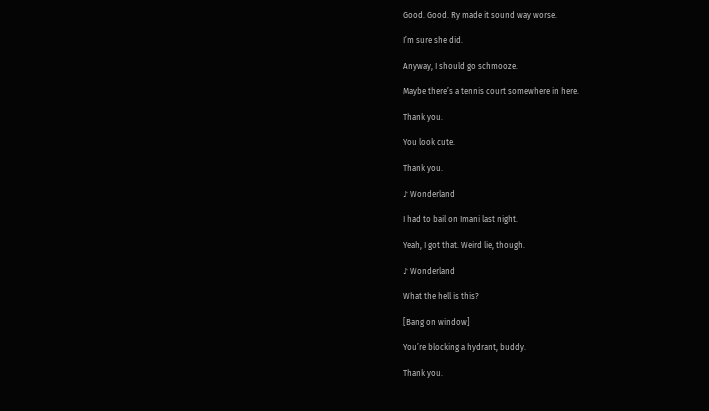Good. Good. Ry made it sound way worse.

I’m sure she did.

Anyway, I should go schmooze.

Maybe there’s a tennis court somewhere in here.

Thank you.

You look cute.

Thank you.

♪ Wonderland

I had to bail on Imani last night.

Yeah, I got that. Weird lie, though.

♪ Wonderland

What the hell is this?

[Bang on window]

You’re blocking a hydrant, buddy.

Thank you.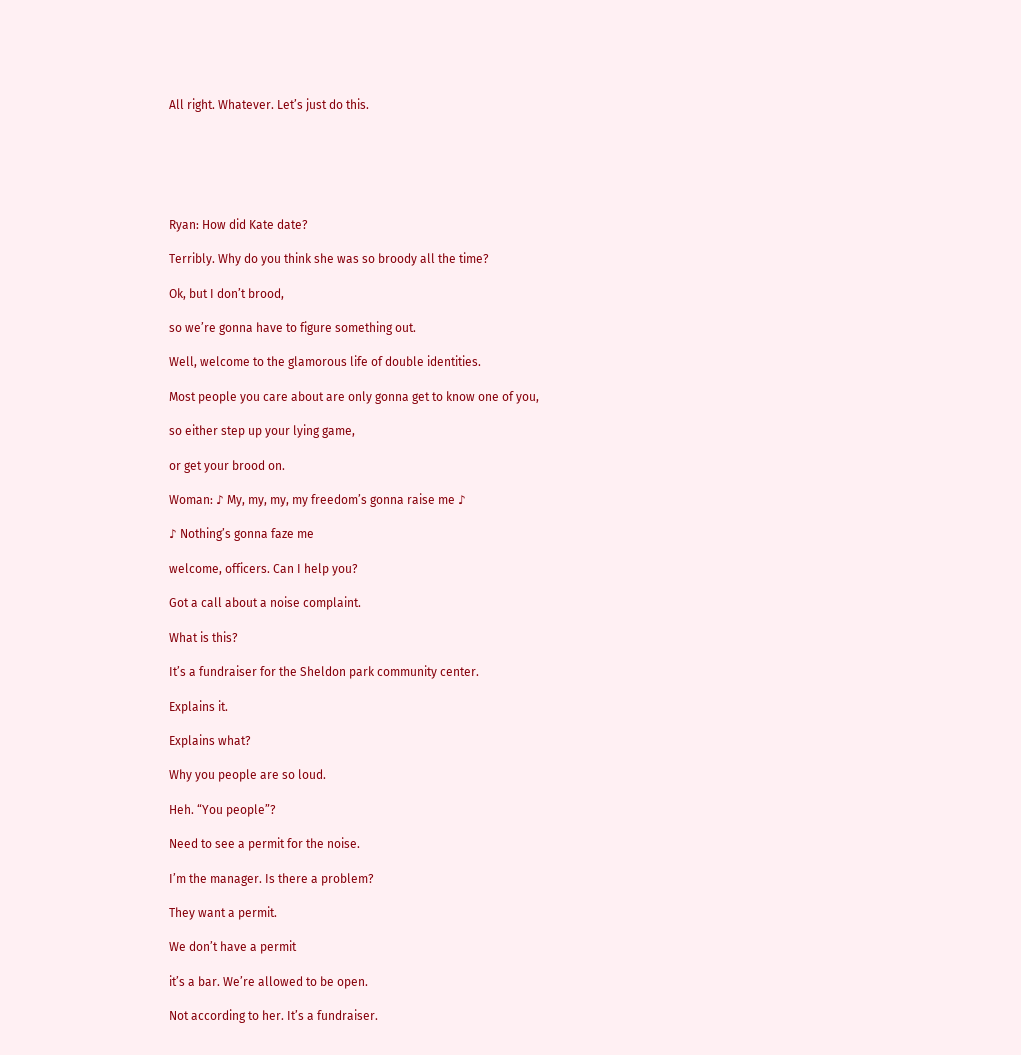All right. Whatever. Let’s just do this.






Ryan: How did Kate date?

Terribly. Why do you think she was so broody all the time?

Ok, but I don’t brood,

so we’re gonna have to figure something out.

Well, welcome to the glamorous life of double identities.

Most people you care about are only gonna get to know one of you,

so either step up your lying game,

or get your brood on.

Woman: ♪ My, my, my, my freedom’s gonna raise me ♪

♪ Nothing’s gonna faze me

welcome, officers. Can I help you?

Got a call about a noise complaint.

What is this?

It’s a fundraiser for the Sheldon park community center.

Explains it.

Explains what?

Why you people are so loud.

Heh. “You people”?

Need to see a permit for the noise.

I’m the manager. Is there a problem?

They want a permit.

We don’t have a permit

it’s a bar. We’re allowed to be open.

Not according to her. It’s a fundraiser.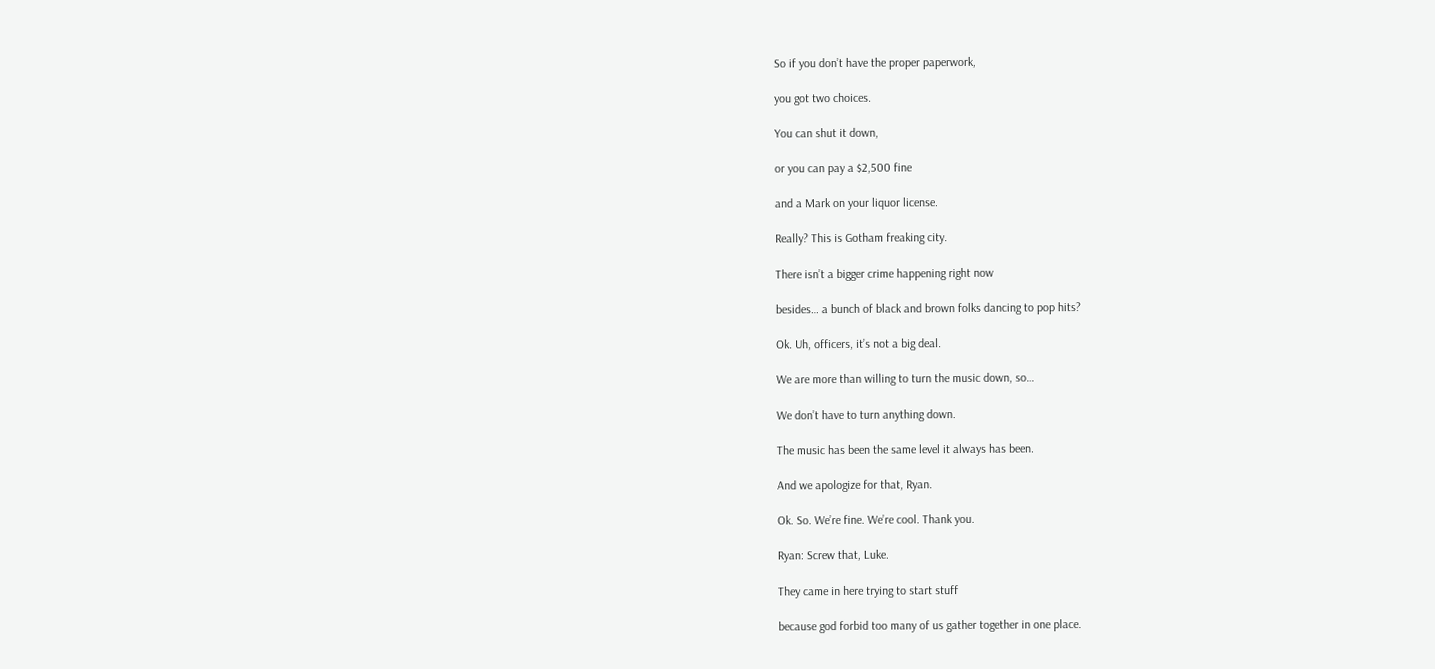So if you don’t have the proper paperwork,

you got two choices.

You can shut it down,

or you can pay a $2,500 fine

and a Mark on your liquor license.

Really? This is Gotham freaking city.

There isn’t a bigger crime happening right now

besides… a bunch of black and brown folks dancing to pop hits?

Ok. Uh, officers, it’s not a big deal.

We are more than willing to turn the music down, so…

We don’t have to turn anything down.

The music has been the same level it always has been.

And we apologize for that, Ryan.

Ok. So. We’re fine. We’re cool. Thank you.

Ryan: Screw that, Luke.

They came in here trying to start stuff

because god forbid too many of us gather together in one place.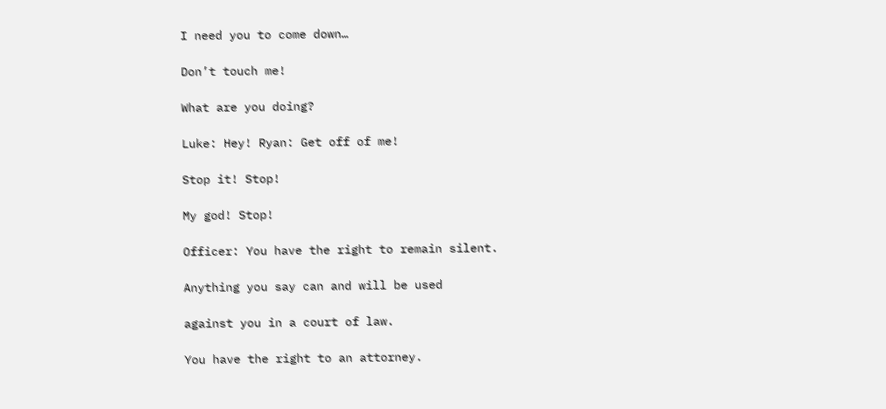I need you to come down…

Don’t touch me!

What are you doing?

Luke: Hey! Ryan: Get off of me!

Stop it! Stop!

My god! Stop!

Officer: You have the right to remain silent.

Anything you say can and will be used

against you in a court of law.

You have the right to an attorney.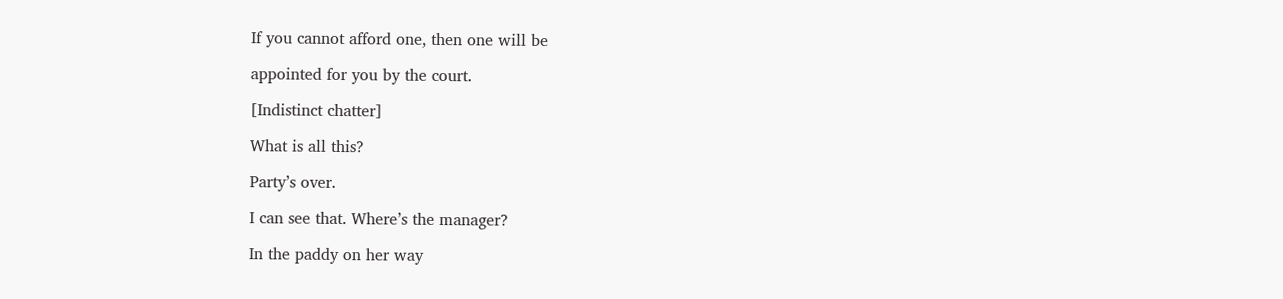If you cannot afford one, then one will be

appointed for you by the court.

[Indistinct chatter]

What is all this?

Party’s over.

I can see that. Where’s the manager?

In the paddy on her way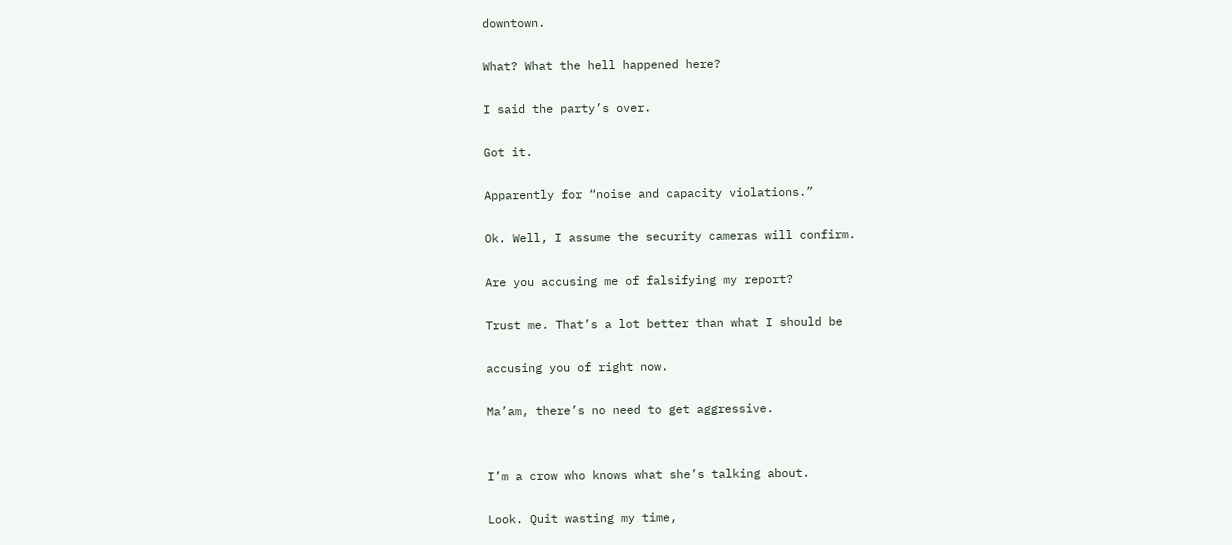downtown.

What? What the hell happened here?

I said the party’s over.

Got it.

Apparently for “noise and capacity violations.”

Ok. Well, I assume the security cameras will confirm.

Are you accusing me of falsifying my report?

Trust me. That’s a lot better than what I should be

accusing you of right now.

Ma’am, there’s no need to get aggressive.


I’m a crow who knows what she’s talking about.

Look. Quit wasting my time,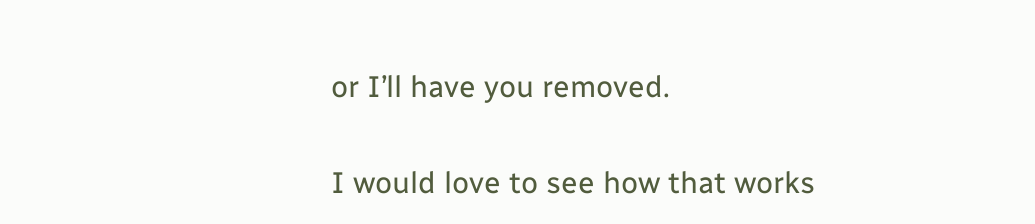or I’ll have you removed.

I would love to see how that works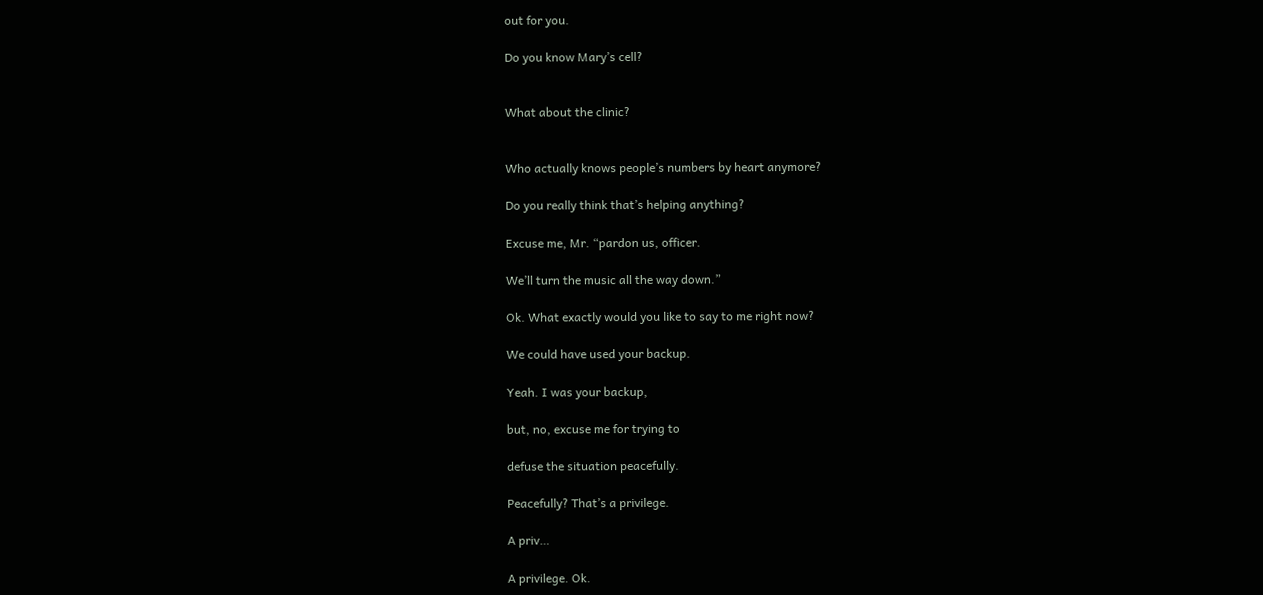out for you.

Do you know Mary’s cell?


What about the clinic?


Who actually knows people’s numbers by heart anymore?

Do you really think that’s helping anything?

Excuse me, Mr. “pardon us, officer.

We’ll turn the music all the way down.”

Ok. What exactly would you like to say to me right now?

We could have used your backup.

Yeah. I was your backup,

but, no, excuse me for trying to

defuse the situation peacefully.

Peacefully? That’s a privilege.

A priv…

A privilege. Ok.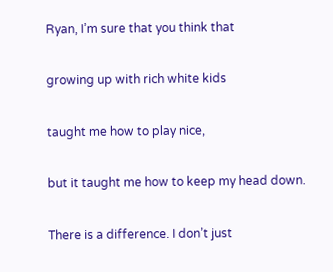Ryan, I’m sure that you think that

growing up with rich white kids

taught me how to play nice,

but it taught me how to keep my head down.

There is a difference. I don’t just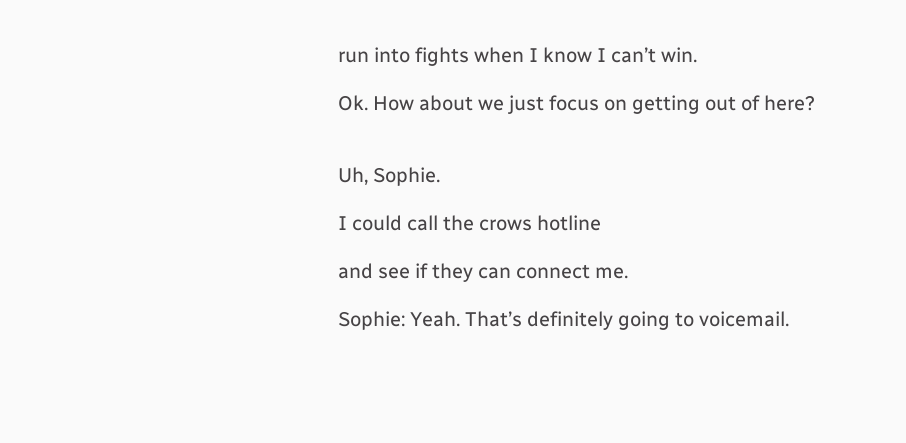run into fights when I know I can’t win.

Ok. How about we just focus on getting out of here?


Uh, Sophie.

I could call the crows hotline

and see if they can connect me.

Sophie: Yeah. That’s definitely going to voicemail.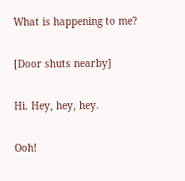What is happening to me?

[Door shuts nearby]

Hi. Hey, hey, hey.

Ooh!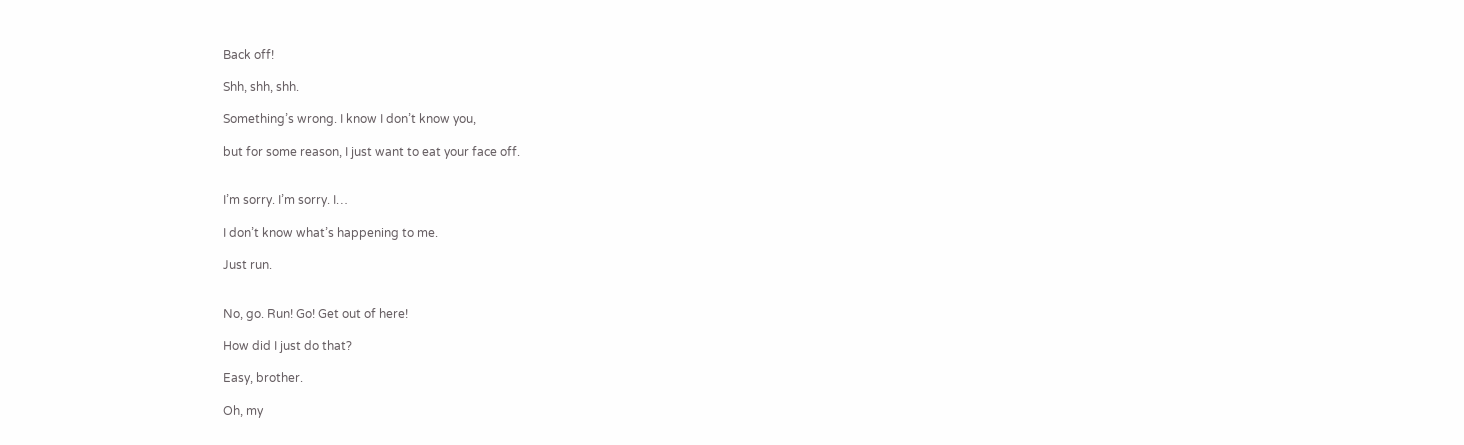Back off!

Shh, shh, shh.

Something’s wrong. I know I don’t know you,

but for some reason, I just want to eat your face off.


I’m sorry. I’m sorry. I…

I don’t know what’s happening to me.

Just run.


No, go. Run! Go! Get out of here!

How did I just do that?

Easy, brother.

Oh, my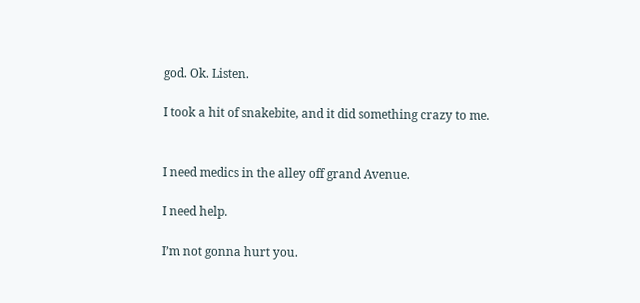god. Ok. Listen.

I took a hit of snakebite, and it did something crazy to me.


I need medics in the alley off grand Avenue.

I need help.

I’m not gonna hurt you.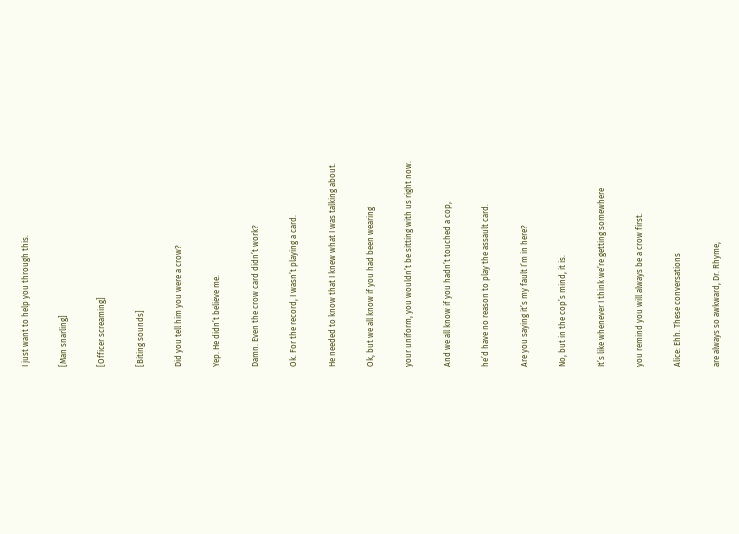I just want to help you through this.

[Man snarling]

[Officer screaming]

[Biting sounds]

Did you tell him you were a crow?

Yep. He didn’t believe me.

Damn. Even the crow card didn’t work?

Ok. For the record, I wasn’t playing a card.

He needed to know that I knew what I was talking about.

Ok, but we all know if you had been wearing

your uniform, you wouldn’t be sitting with us right now.

And we all know if you hadn’t touched a cop,

he’d have no reason to play the assault card.

Are you saying it’s my fault I’m in here?

No, but in the cop’s mind, it is.

It’s like whenever I think we’re getting somewhere

you remind you will always be a crow first.

Alice: Ehh. These conversations

are always so awkward, Dr. Rhyme,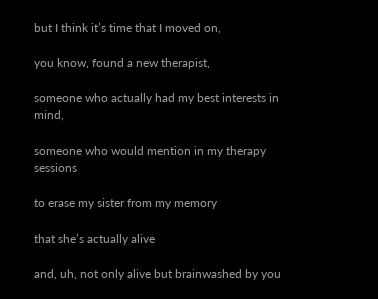but I think it’s time that I moved on,

you know, found a new therapist,

someone who actually had my best interests in mind,

someone who would mention in my therapy sessions

to erase my sister from my memory

that she’s actually alive

and, uh, not only alive but brainwashed by you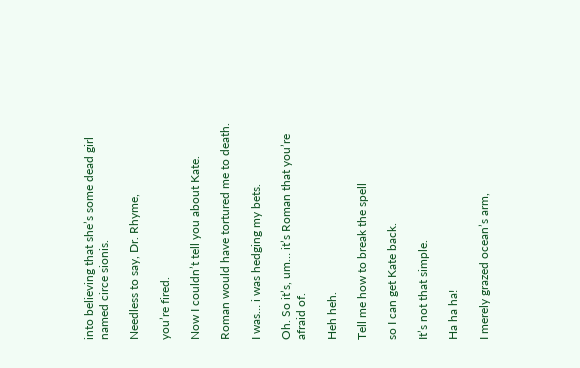into believing that she’s some dead girl named circe sionis.

Needless to say, Dr. Rhyme,

you’re fired.

Now I couldn’t tell you about Kate.

Roman would have tortured me to death.

I was… i was hedging my bets.

Oh. So it’s, um… it’s Roman that you’re afraid of.

Heh heh.

Tell me how to break the spell

so I can get Kate back.

It’s not that simple.

Ha ha ha!

I merely grazed ocean’s arm,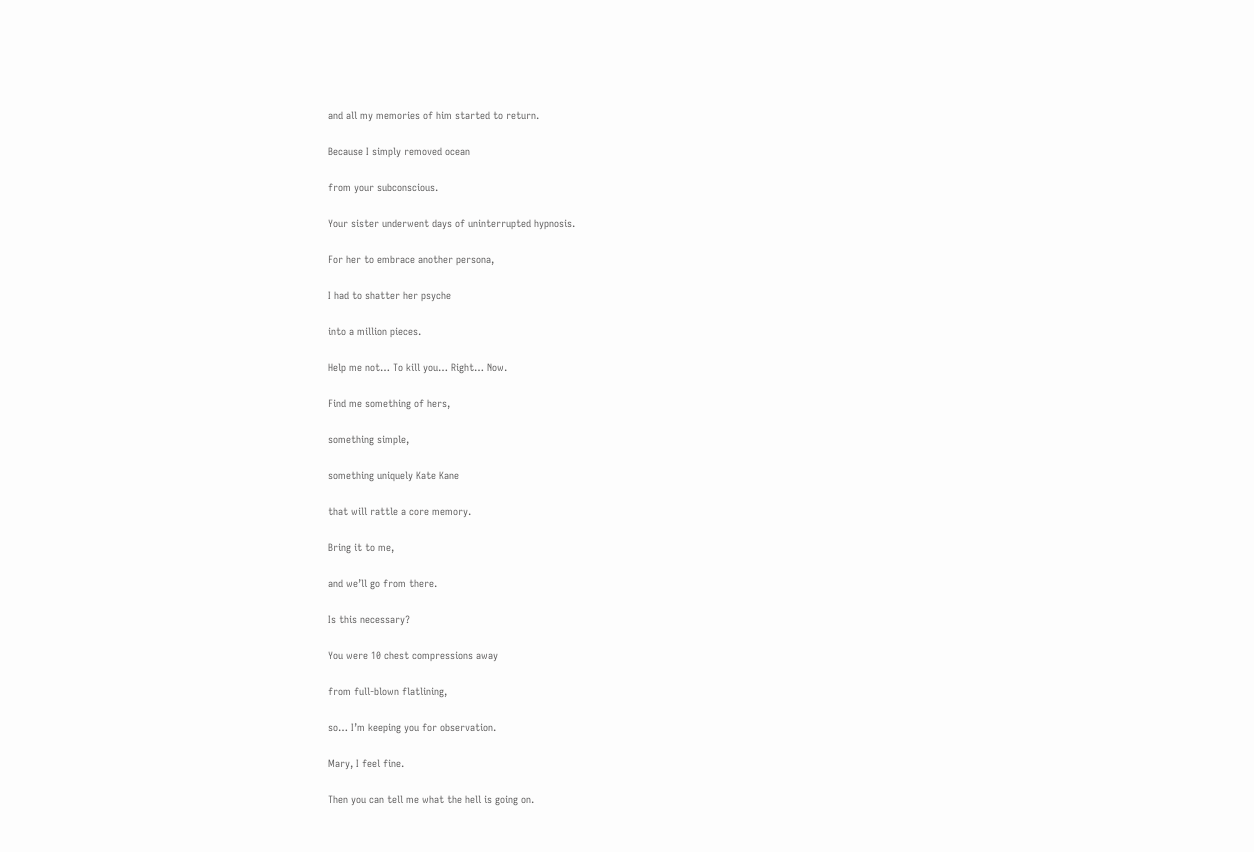and all my memories of him started to return.

Because I simply removed ocean

from your subconscious.

Your sister underwent days of uninterrupted hypnosis.

For her to embrace another persona,

I had to shatter her psyche

into a million pieces.

Help me not… To kill you… Right… Now.

Find me something of hers,

something simple,

something uniquely Kate Kane

that will rattle a core memory.

Bring it to me,

and we’ll go from there.

Is this necessary?

You were 10 chest compressions away

from full-blown flatlining,

so… I’m keeping you for observation.

Mary, I feel fine.

Then you can tell me what the hell is going on.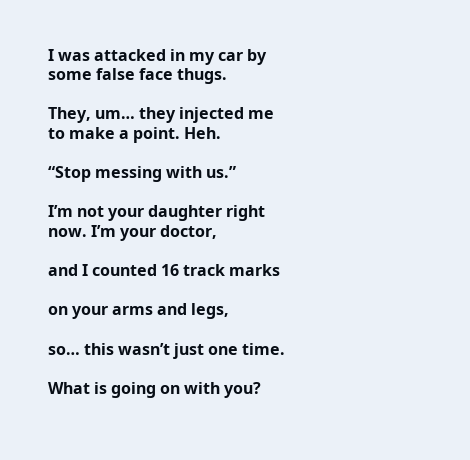I was attacked in my car by some false face thugs.

They, um… they injected me to make a point. Heh.

“Stop messing with us.”

I’m not your daughter right now. I’m your doctor,

and I counted 16 track marks

on your arms and legs,

so… this wasn’t just one time.

What is going on with you?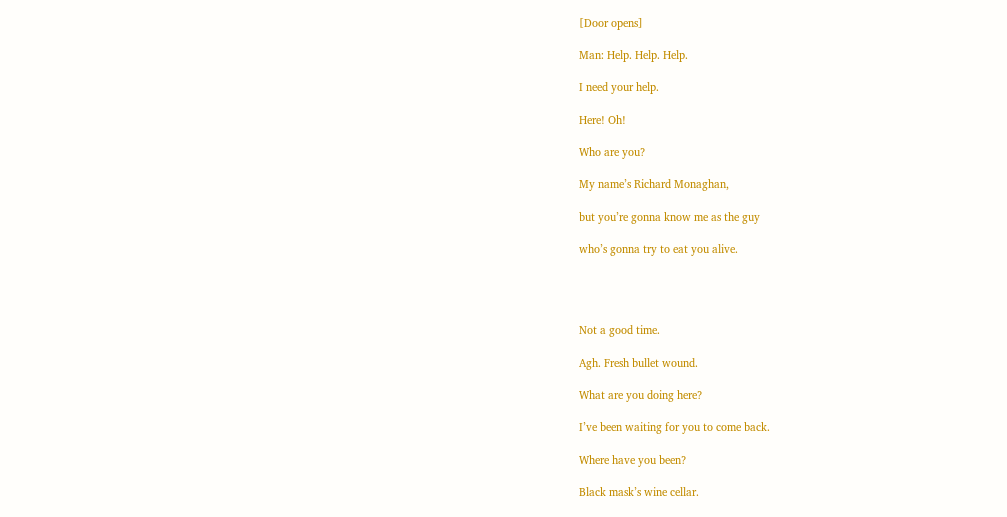[Door opens]

Man: Help. Help. Help.

I need your help.

Here! Oh!

Who are you?

My name’s Richard Monaghan,

but you’re gonna know me as the guy

who’s gonna try to eat you alive.




Not a good time.

Agh. Fresh bullet wound.

What are you doing here?

I’ve been waiting for you to come back.

Where have you been?

Black mask’s wine cellar.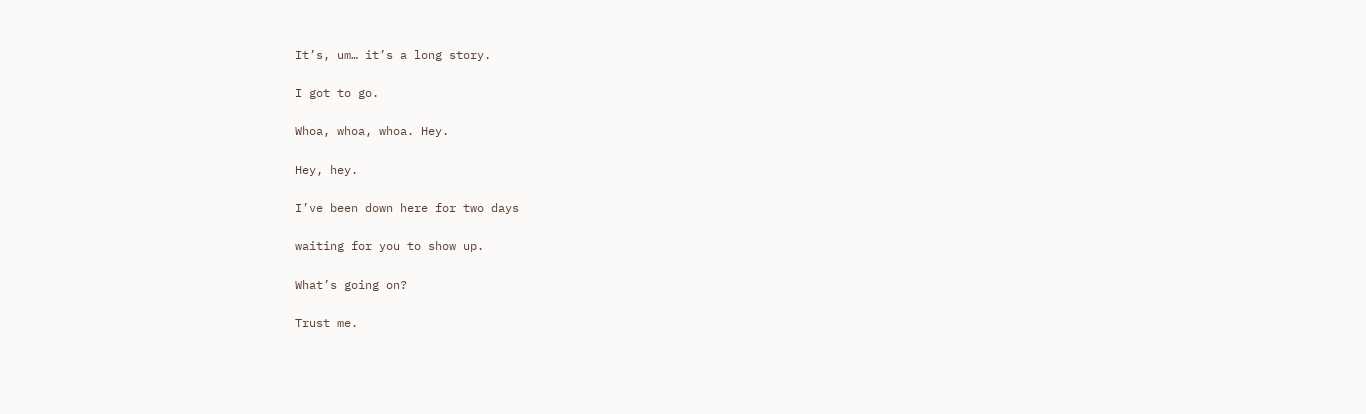It’s, um… it’s a long story.

I got to go.

Whoa, whoa, whoa. Hey.

Hey, hey.

I’ve been down here for two days

waiting for you to show up.

What’s going on?

Trust me.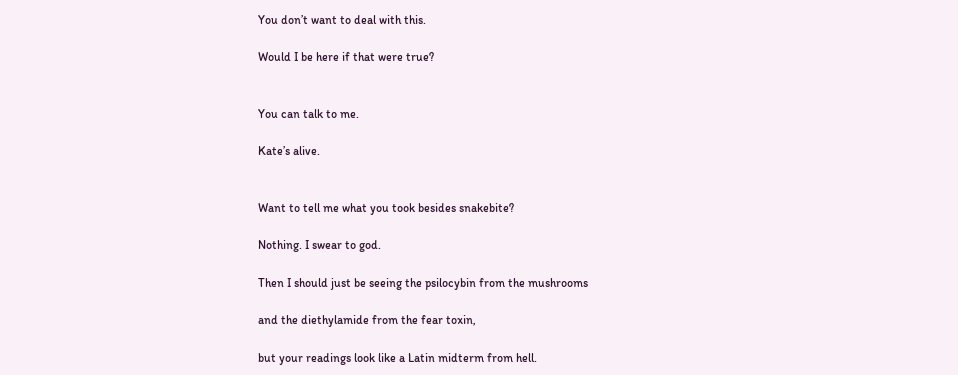You don’t want to deal with this.

Would I be here if that were true?


You can talk to me.

Kate’s alive.


Want to tell me what you took besides snakebite?

Nothing. I swear to god.

Then I should just be seeing the psilocybin from the mushrooms

and the diethylamide from the fear toxin,

but your readings look like a Latin midterm from hell.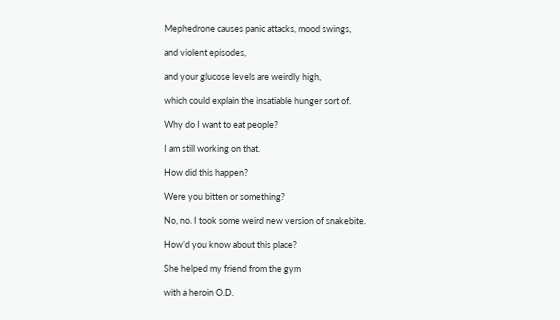Mephedrone causes panic attacks, mood swings,

and violent episodes,

and your glucose levels are weirdly high,

which could explain the insatiable hunger sort of.

Why do I want to eat people?

I am still working on that.

How did this happen?

Were you bitten or something?

No, no. I took some weird new version of snakebite.

How’d you know about this place?

She helped my friend from the gym

with a heroin O.D.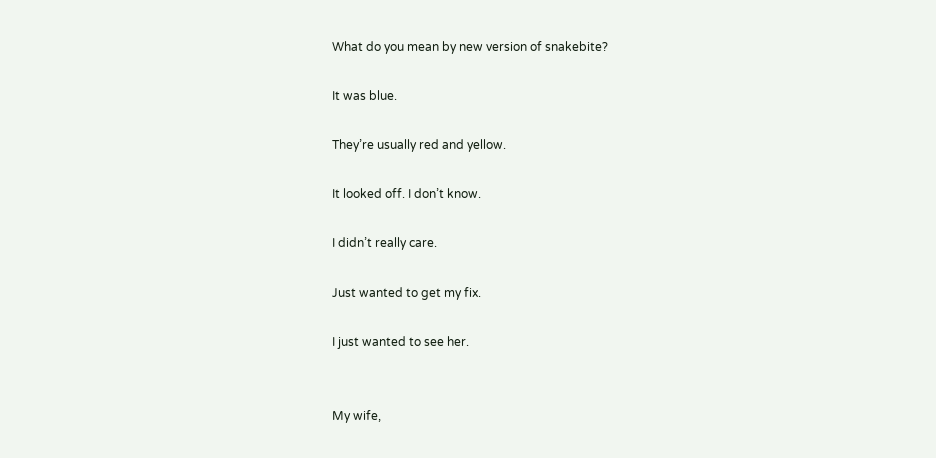What do you mean by new version of snakebite?

It was blue.

They’re usually red and yellow.

It looked off. I don’t know.

I didn’t really care.

Just wanted to get my fix.

I just wanted to see her.


My wife,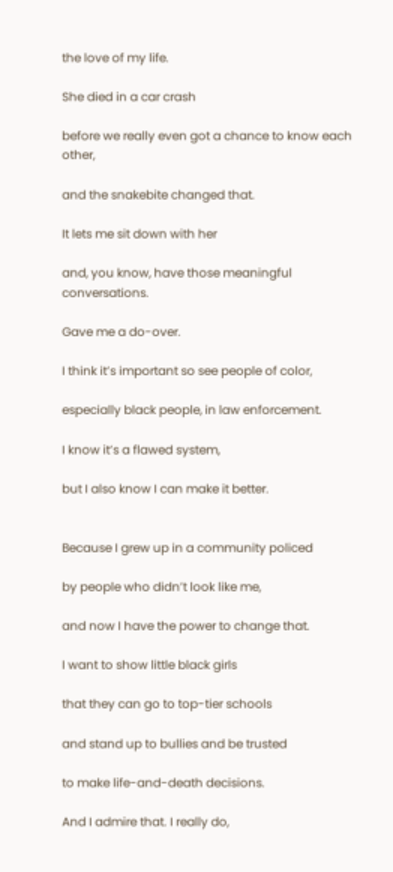the love of my life.

She died in a car crash

before we really even got a chance to know each other,

and the snakebite changed that.

It lets me sit down with her

and, you know, have those meaningful conversations.

Gave me a do-over.

I think it’s important so see people of color,

especially black people, in law enforcement.

I know it’s a flawed system,

but I also know I can make it better.


Because I grew up in a community policed

by people who didn’t look like me,

and now I have the power to change that.

I want to show little black girls

that they can go to top-tier schools

and stand up to bullies and be trusted

to make life-and-death decisions.

And I admire that. I really do,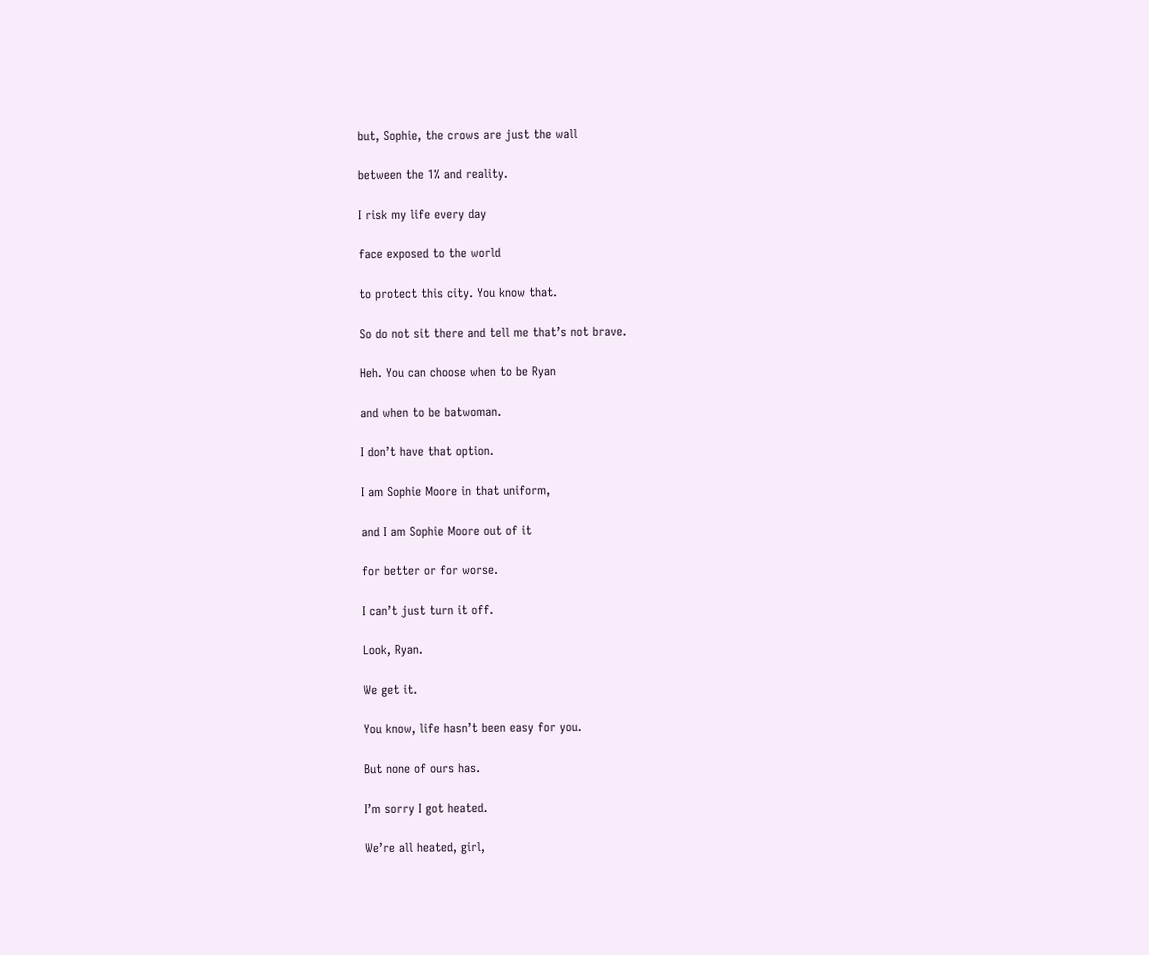but, Sophie, the crows are just the wall

between the 1% and reality.

I risk my life every day

face exposed to the world

to protect this city. You know that.

So do not sit there and tell me that’s not brave.

Heh. You can choose when to be Ryan

and when to be batwoman.

I don’t have that option.

I am Sophie Moore in that uniform,

and I am Sophie Moore out of it

for better or for worse.

I can’t just turn it off.

Look, Ryan.

We get it.

You know, life hasn’t been easy for you.

But none of ours has.

I’m sorry I got heated.

We’re all heated, girl,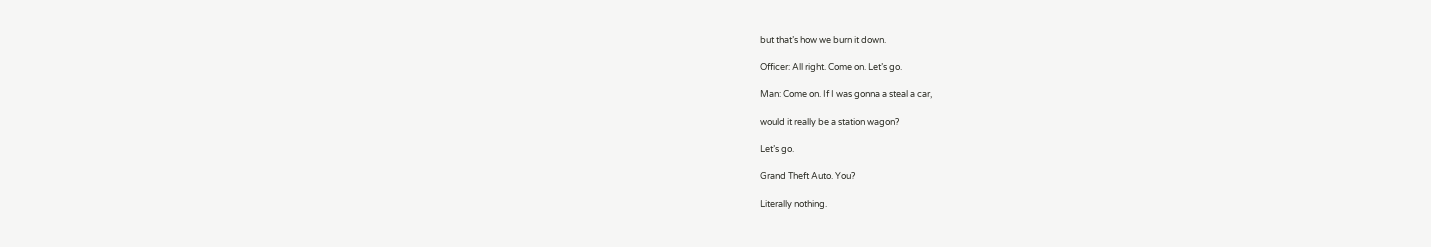but that’s how we burn it down.

Officer: All right. Come on. Let’s go.

Man: Come on. If I was gonna a steal a car,

would it really be a station wagon?

Let’s go.

Grand Theft Auto. You?

Literally nothing.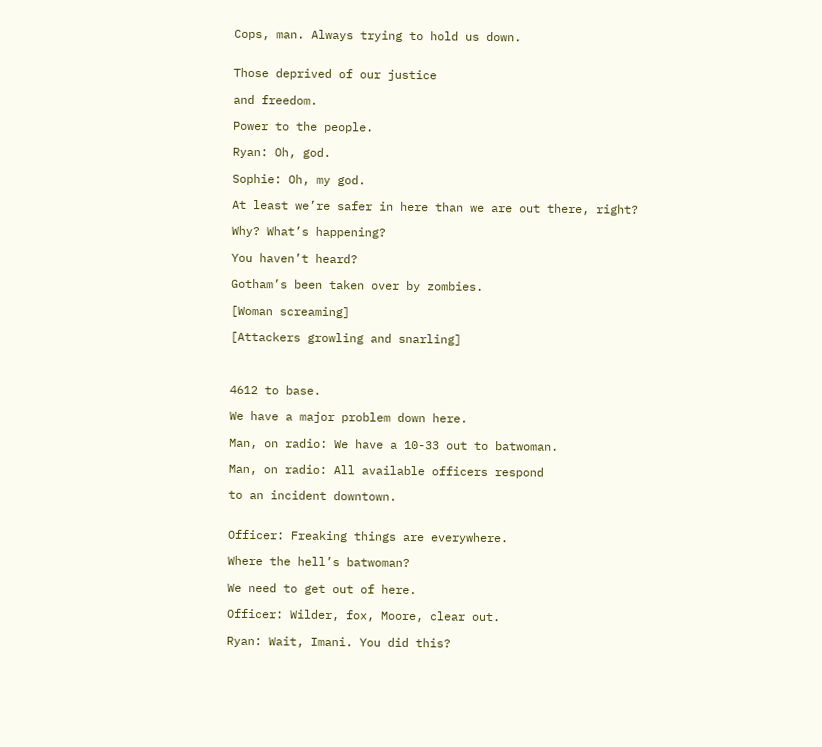Cops, man. Always trying to hold us down.


Those deprived of our justice

and freedom.

Power to the people.

Ryan: Oh, god.

Sophie: Oh, my god.

At least we’re safer in here than we are out there, right?

Why? What’s happening?

You haven’t heard?

Gotham’s been taken over by zombies.

[Woman screaming]

[Attackers growling and snarling]



4612 to base.

We have a major problem down here.

Man, on radio: We have a 10-33 out to batwoman.

Man, on radio: All available officers respond

to an incident downtown.


Officer: Freaking things are everywhere.

Where the hell’s batwoman?

We need to get out of here.

Officer: Wilder, fox, Moore, clear out.

Ryan: Wait, Imani. You did this?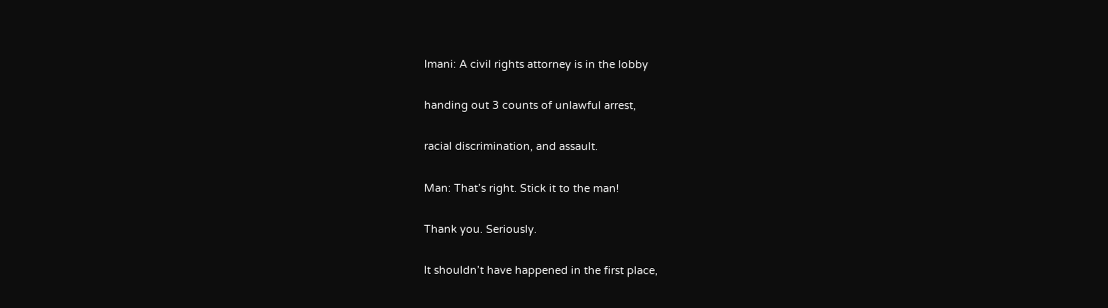Imani: A civil rights attorney is in the lobby

handing out 3 counts of unlawful arrest,

racial discrimination, and assault.

Man: That’s right. Stick it to the man!

Thank you. Seriously.

It shouldn’t have happened in the first place,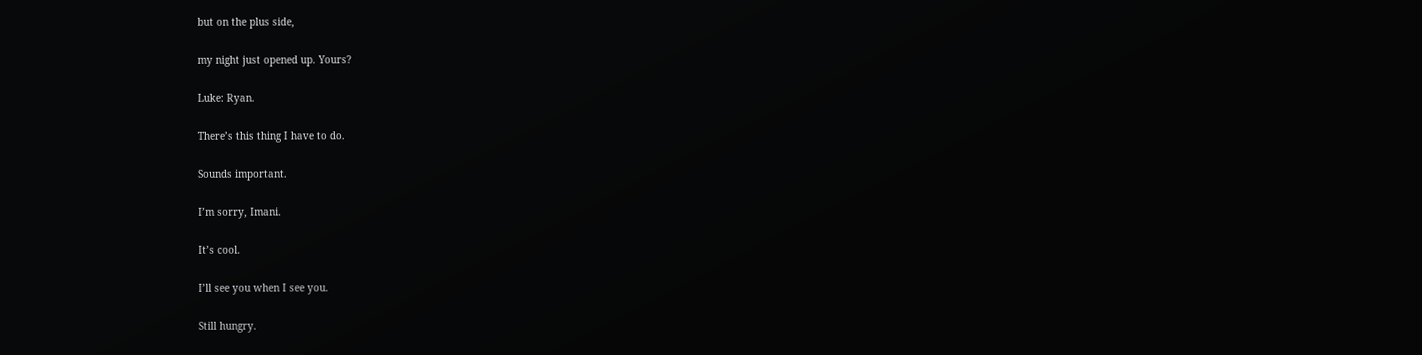but on the plus side,

my night just opened up. Yours?

Luke: Ryan.

There’s this thing I have to do.

Sounds important.

I’m sorry, Imani.

It’s cool.

I’ll see you when I see you.

Still hungry.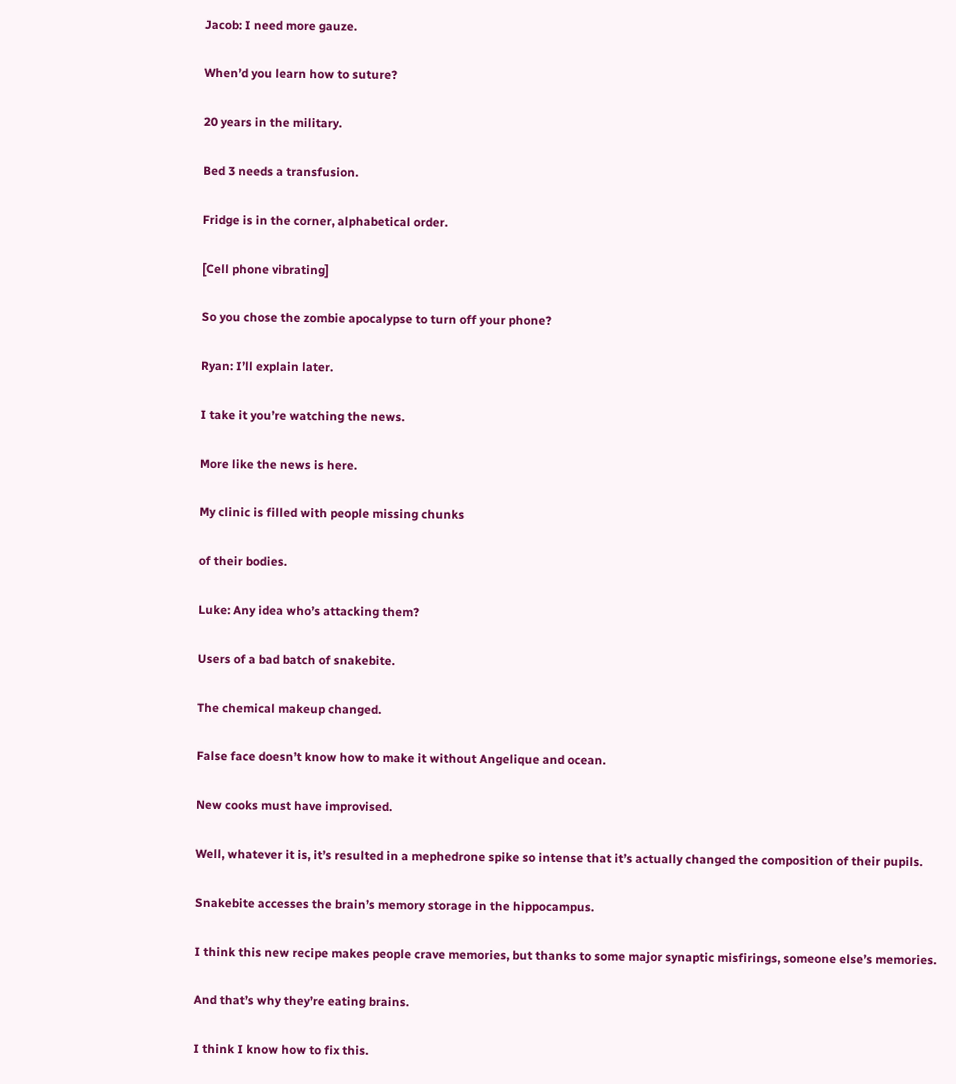Jacob: I need more gauze.

When’d you learn how to suture?

20 years in the military.

Bed 3 needs a transfusion.

Fridge is in the corner, alphabetical order.

[Cell phone vibrating]

So you chose the zombie apocalypse to turn off your phone?

Ryan: I’ll explain later.

I take it you’re watching the news.

More like the news is here.

My clinic is filled with people missing chunks

of their bodies.

Luke: Any idea who’s attacking them?

Users of a bad batch of snakebite.

The chemical makeup changed.

False face doesn’t know how to make it without Angelique and ocean.

New cooks must have improvised.

Well, whatever it is, it’s resulted in a mephedrone spike so intense that it’s actually changed the composition of their pupils.

Snakebite accesses the brain’s memory storage in the hippocampus.

I think this new recipe makes people crave memories, but thanks to some major synaptic misfirings, someone else’s memories.

And that’s why they’re eating brains.

I think I know how to fix this.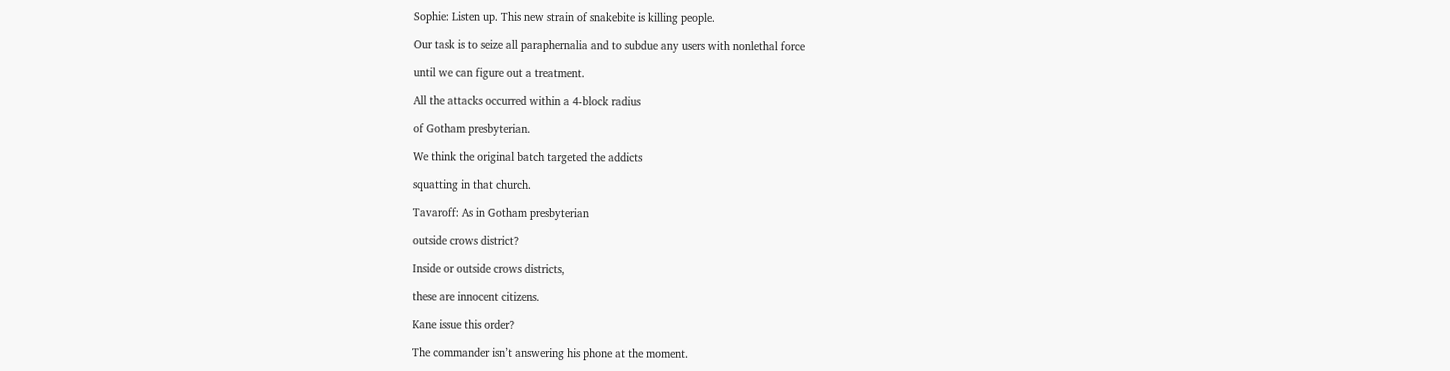Sophie: Listen up. This new strain of snakebite is killing people.

Our task is to seize all paraphernalia and to subdue any users with nonlethal force

until we can figure out a treatment.

All the attacks occurred within a 4-block radius

of Gotham presbyterian.

We think the original batch targeted the addicts

squatting in that church.

Tavaroff: As in Gotham presbyterian

outside crows district?

Inside or outside crows districts,

these are innocent citizens.

Kane issue this order?

The commander isn’t answering his phone at the moment.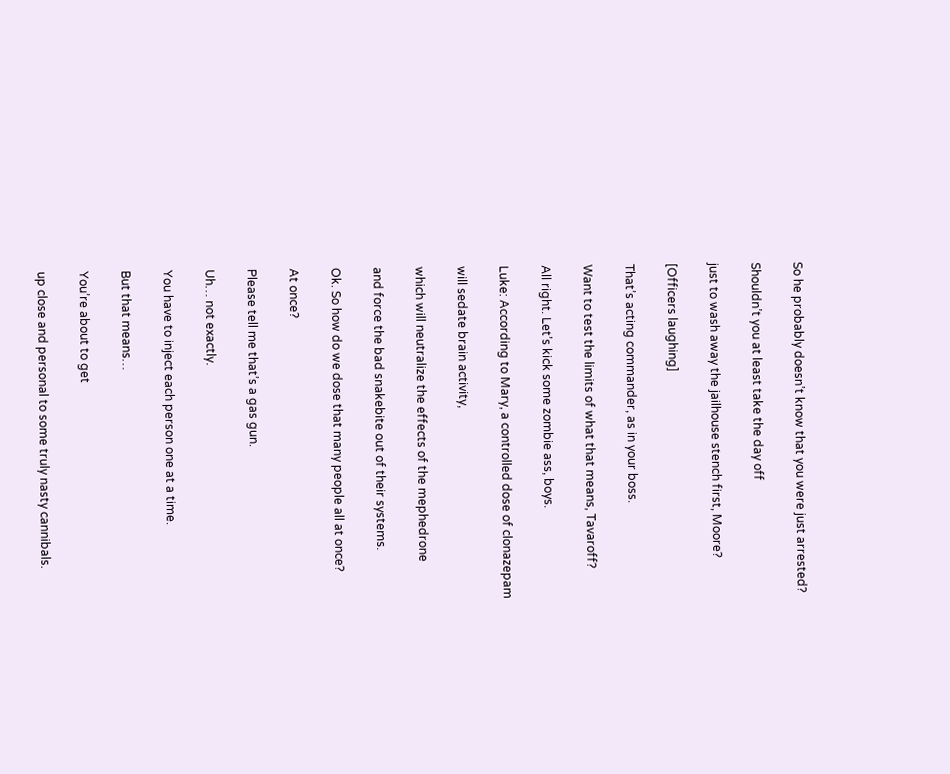So he probably doesn’t know that you were just arrested?

Shouldn’t you at least take the day off

just to wash away the jailhouse stench first, Moore?

[Officers laughing]

That’s acting commander, as in your boss.

Want to test the limits of what that means, Tavaroff?

All right. Let’s kick some zombie ass, boys.

Luke: According to Mary, a controlled dose of clonazepam

will sedate brain activity,

which will neutralize the effects of the mephedrone

and force the bad snakebite out of their systems.

Ok. So how do we dose that many people all at once?

At once?

Please tell me that’s a gas gun.

Uh… not exactly.

You have to inject each person one at a time.

But that means…

You’re about to get

up close and personal to some truly nasty cannibals.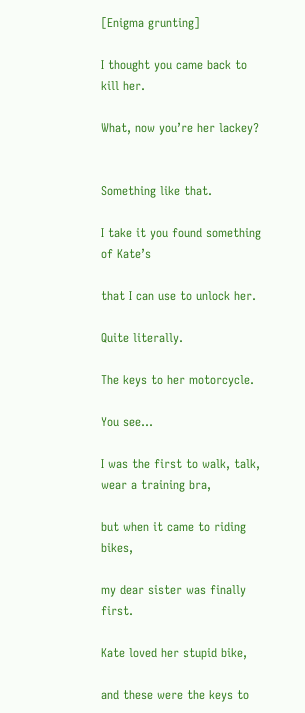[Enigma grunting]

I thought you came back to kill her.

What, now you’re her lackey?


Something like that.

I take it you found something of Kate’s

that I can use to unlock her.

Quite literally.

The keys to her motorcycle.

You see…

I was the first to walk, talk, wear a training bra,

but when it came to riding bikes,

my dear sister was finally first.

Kate loved her stupid bike,

and these were the keys to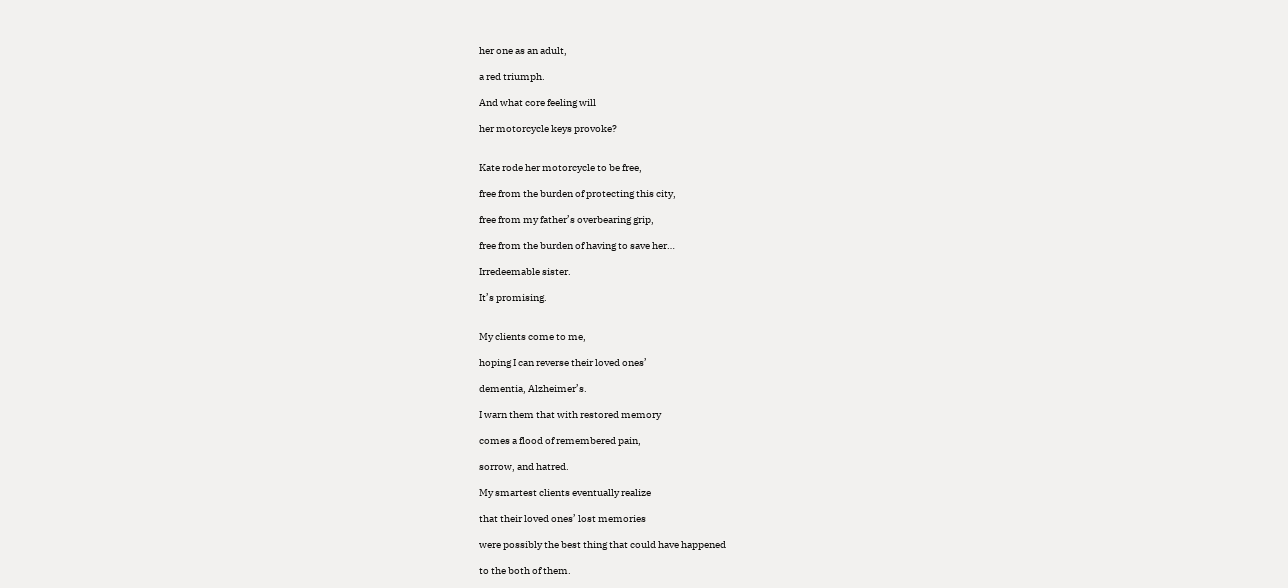her one as an adult,

a red triumph.

And what core feeling will

her motorcycle keys provoke?


Kate rode her motorcycle to be free,

free from the burden of protecting this city,

free from my father’s overbearing grip,

free from the burden of having to save her…

Irredeemable sister.

It’s promising.


My clients come to me,

hoping I can reverse their loved ones’

dementia, Alzheimer’s.

I warn them that with restored memory

comes a flood of remembered pain,

sorrow, and hatred.

My smartest clients eventually realize

that their loved ones’ lost memories

were possibly the best thing that could have happened

to the both of them.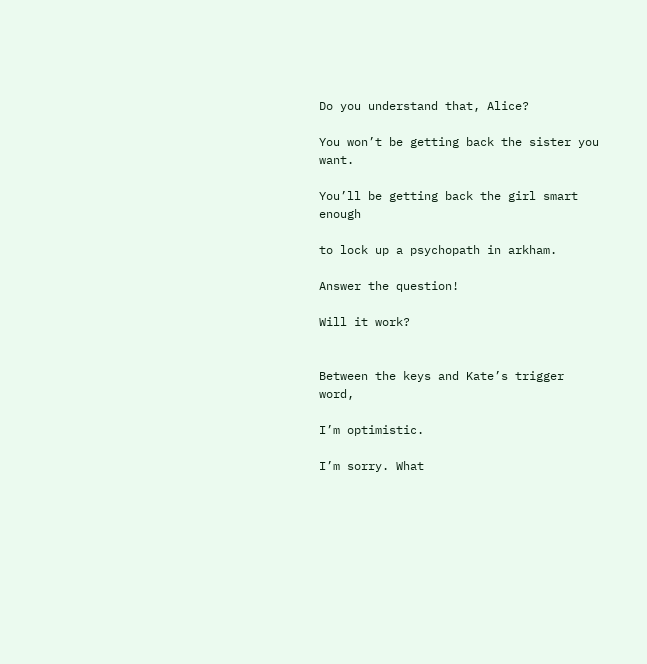Do you understand that, Alice?

You won’t be getting back the sister you want.

You’ll be getting back the girl smart enough

to lock up a psychopath in arkham.

Answer the question!

Will it work?


Between the keys and Kate’s trigger word,

I’m optimistic.

I’m sorry. What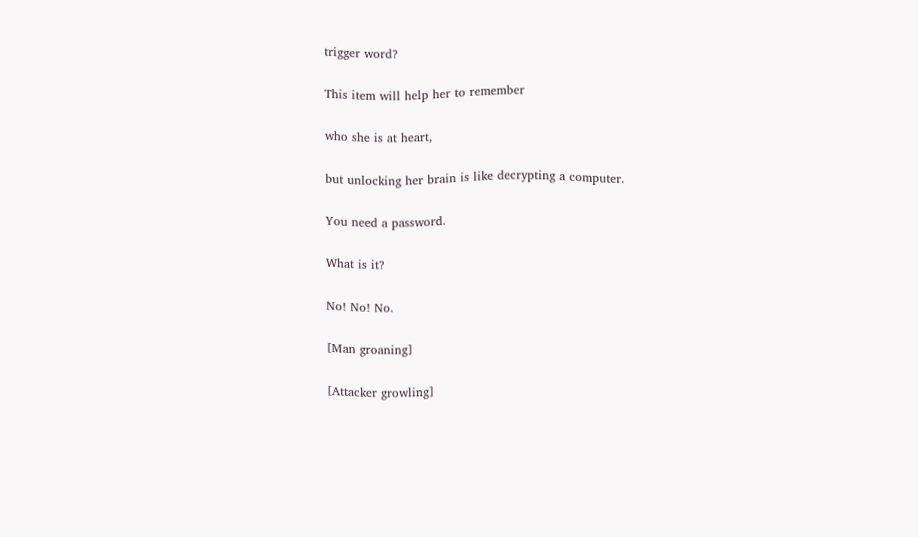trigger word?

This item will help her to remember

who she is at heart,

but unlocking her brain is like decrypting a computer.

You need a password.

What is it?

No! No! No.

[Man groaning]

[Attacker growling]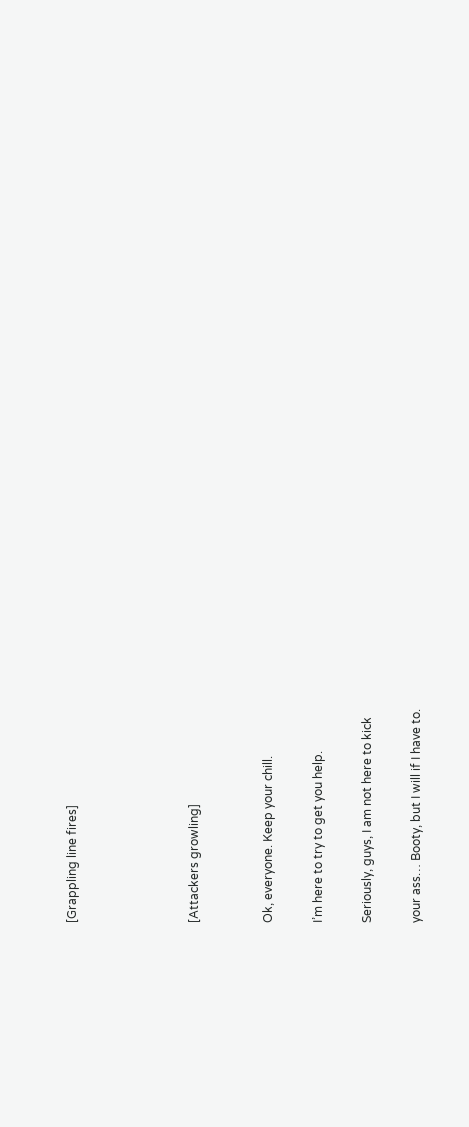[Grappling line fires]




[Attackers growling]


Ok, everyone. Keep your chill.

I’m here to try to get you help.

Seriously, guys, I am not here to kick

your ass… Booty, but I will if I have to.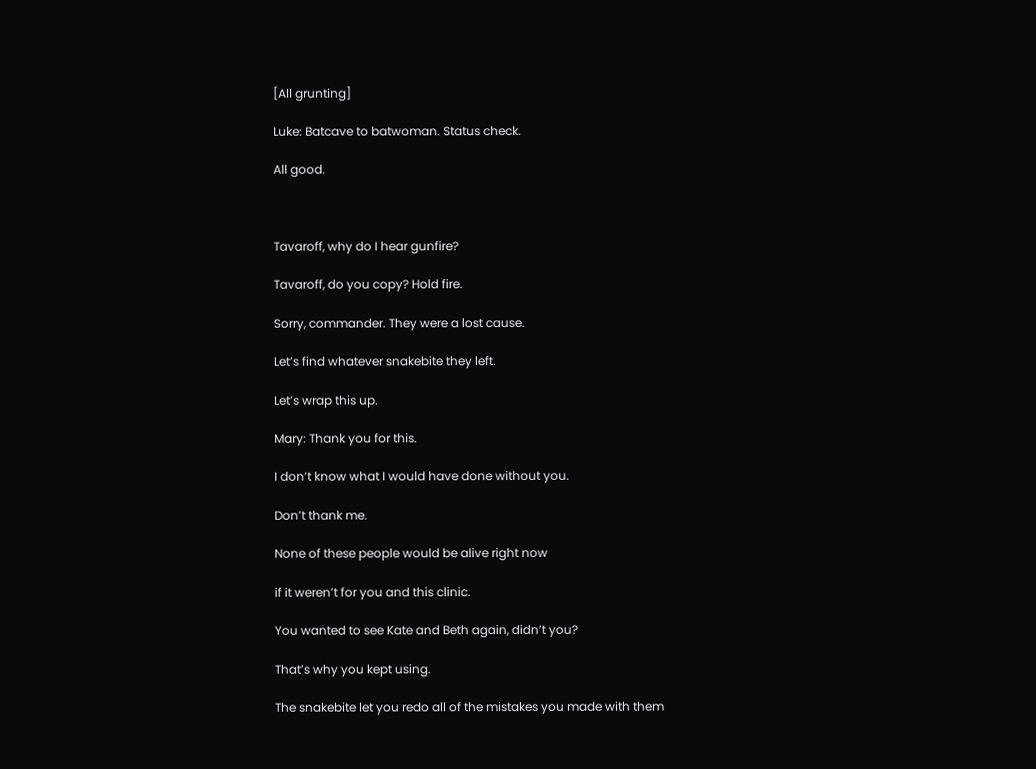[All grunting]

Luke: Batcave to batwoman. Status check.

All good.



Tavaroff, why do I hear gunfire?

Tavaroff, do you copy? Hold fire.

Sorry, commander. They were a lost cause.

Let’s find whatever snakebite they left.

Let’s wrap this up.

Mary: Thank you for this.

I don’t know what I would have done without you.

Don’t thank me.

None of these people would be alive right now

if it weren’t for you and this clinic.

You wanted to see Kate and Beth again, didn’t you?

That’s why you kept using.

The snakebite let you redo all of the mistakes you made with them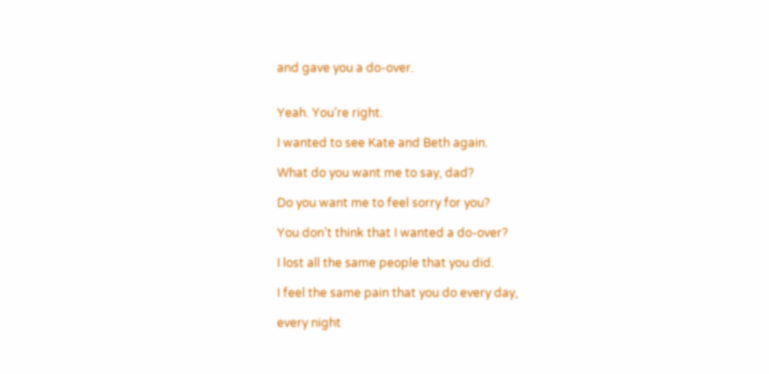and gave you a do-over.


Yeah. You’re right.

I wanted to see Kate and Beth again.

What do you want me to say, dad?

Do you want me to feel sorry for you?

You don’t think that I wanted a do-over?

I lost all the same people that you did.

I feel the same pain that you do every day,

every night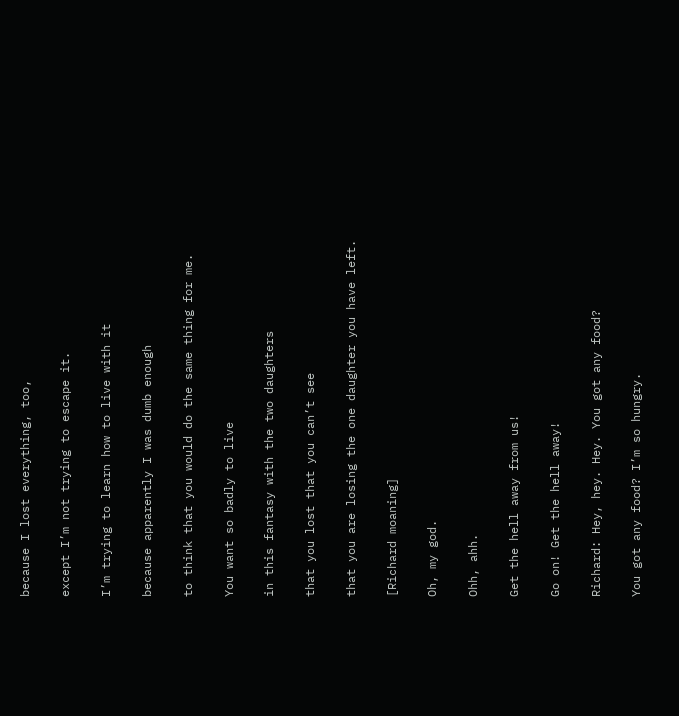because I lost everything, too,

except I’m not trying to escape it.

I’m trying to learn how to live with it

because apparently I was dumb enough

to think that you would do the same thing for me.

You want so badly to live

in this fantasy with the two daughters

that you lost that you can’t see

that you are losing the one daughter you have left.

[Richard moaning]

Oh, my god.

Ohh, ahh.

Get the hell away from us!

Go on! Get the hell away!

Richard: Hey, hey. Hey. You got any food?

You got any food? I’m so hungry.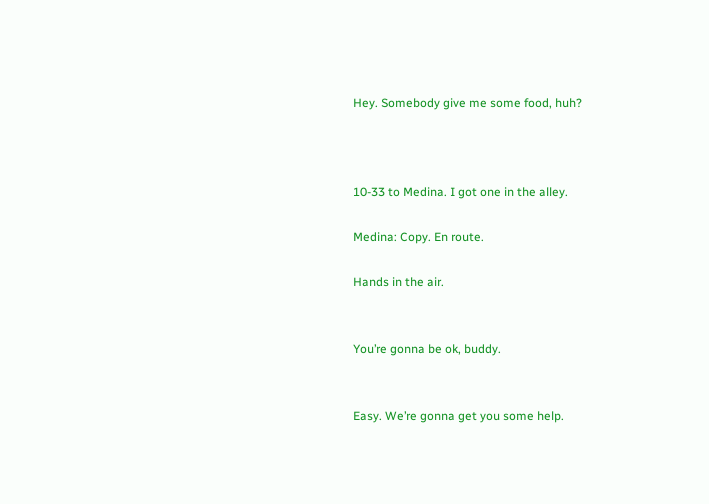Hey. Somebody give me some food, huh?



10-33 to Medina. I got one in the alley.

Medina: Copy. En route.

Hands in the air.


You’re gonna be ok, buddy.


Easy. We’re gonna get you some help.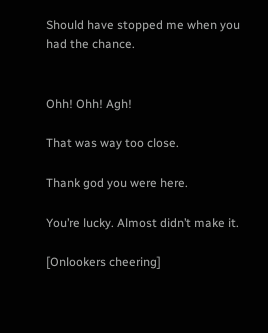Should have stopped me when you had the chance.


Ohh! Ohh! Agh!

That was way too close.

Thank god you were here.

You’re lucky. Almost didn’t make it.

[Onlookers cheering]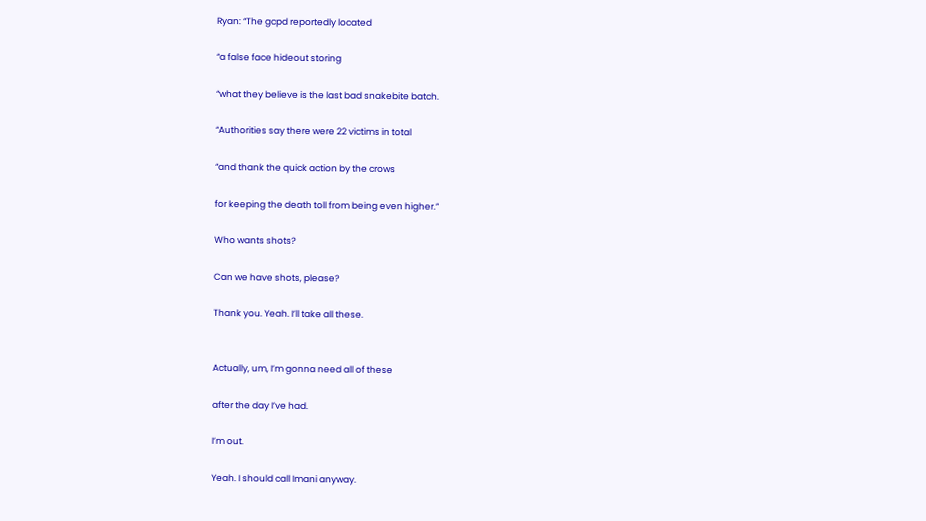Ryan: “The gcpd reportedly located

“a false face hideout storing

“what they believe is the last bad snakebite batch.

“Authorities say there were 22 victims in total

“and thank the quick action by the crows

for keeping the death toll from being even higher.”

Who wants shots?

Can we have shots, please?

Thank you. Yeah. I’ll take all these.


Actually, um, I’m gonna need all of these

after the day I’ve had.

I’m out.

Yeah. I should call Imani anyway.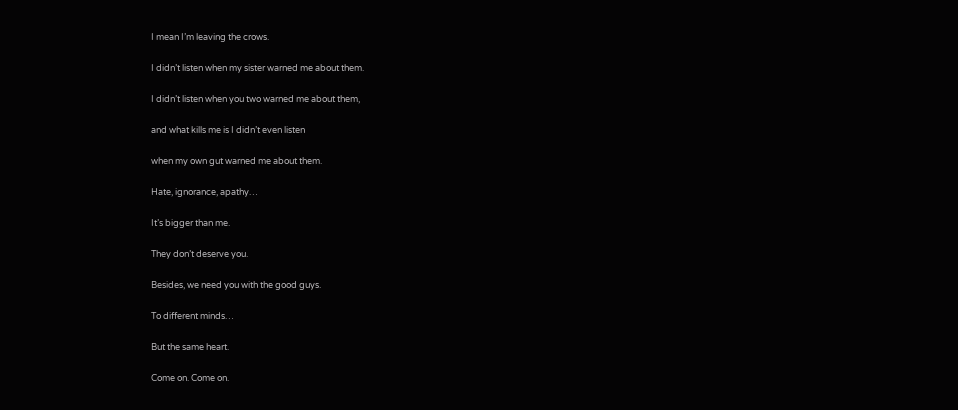I mean I’m leaving the crows.

I didn’t listen when my sister warned me about them.

I didn’t listen when you two warned me about them,

and what kills me is I didn’t even listen

when my own gut warned me about them.

Hate, ignorance, apathy…

It’s bigger than me.

They don’t deserve you.

Besides, we need you with the good guys.

To different minds…

But the same heart.

Come on. Come on.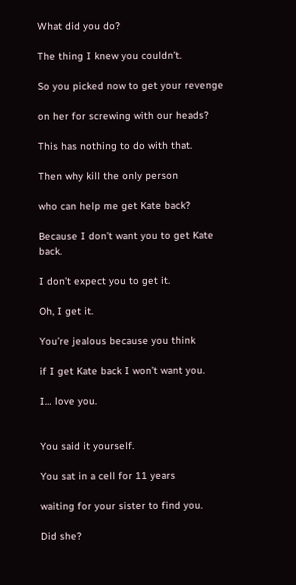What did you do?

The thing I knew you couldn’t.

So you picked now to get your revenge

on her for screwing with our heads?

This has nothing to do with that.

Then why kill the only person

who can help me get Kate back?

Because I don’t want you to get Kate back.

I don’t expect you to get it.

Oh, I get it.

You’re jealous because you think

if I get Kate back I won’t want you.

I… love you.


You said it yourself.

You sat in a cell for 11 years

waiting for your sister to find you.

Did she?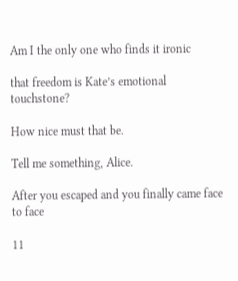Am I the only one who finds it ironic

that freedom is Kate’s emotional touchstone?

How nice must that be.

Tell me something, Alice.

After you escaped and you finally came face to face

11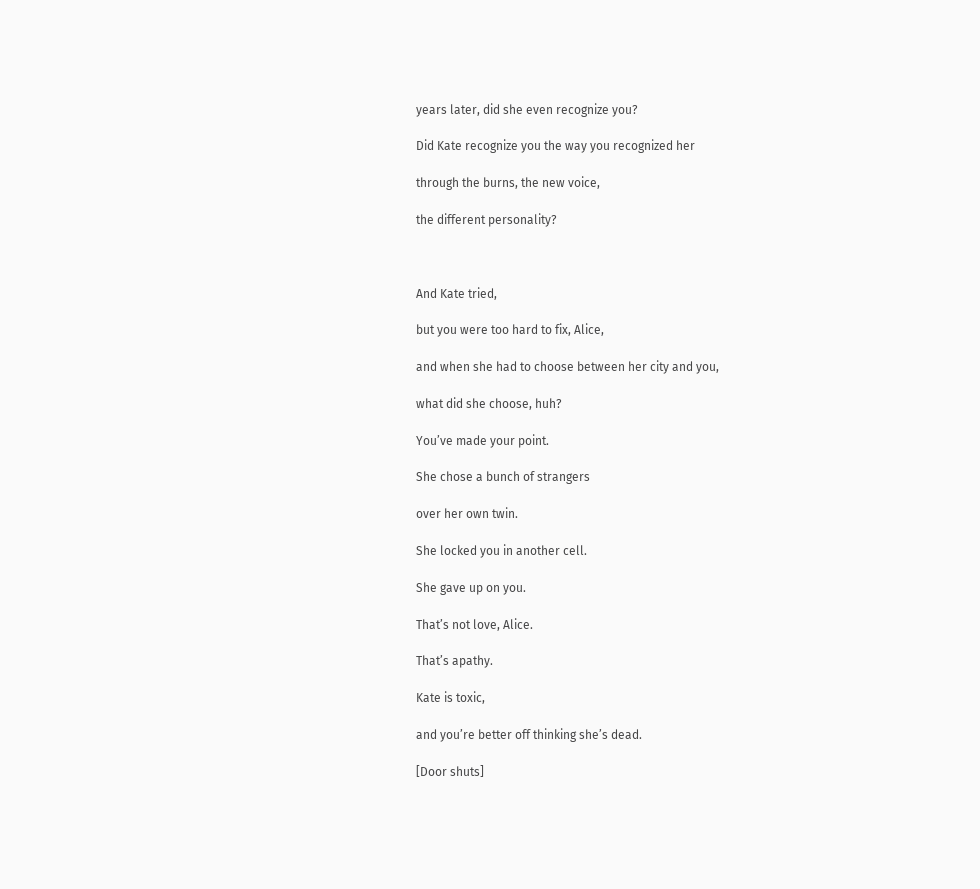years later, did she even recognize you?

Did Kate recognize you the way you recognized her

through the burns, the new voice,

the different personality?



And Kate tried,

but you were too hard to fix, Alice,

and when she had to choose between her city and you,

what did she choose, huh?

You’ve made your point.

She chose a bunch of strangers

over her own twin.

She locked you in another cell.

She gave up on you.

That’s not love, Alice.

That’s apathy.

Kate is toxic,

and you’re better off thinking she’s dead.

[Door shuts]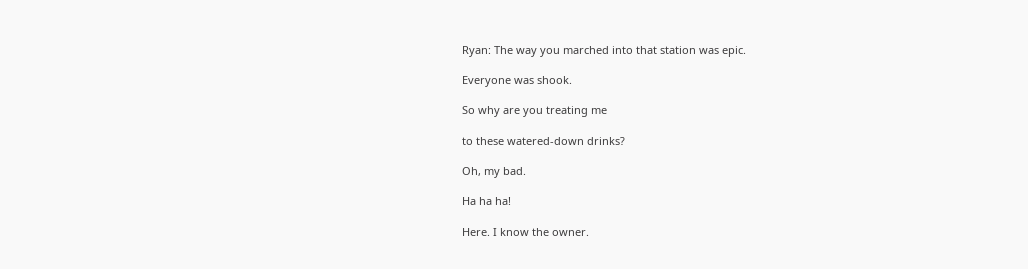Ryan: The way you marched into that station was epic.

Everyone was shook.

So why are you treating me

to these watered-down drinks?

Oh, my bad.

Ha ha ha!

Here. I know the owner.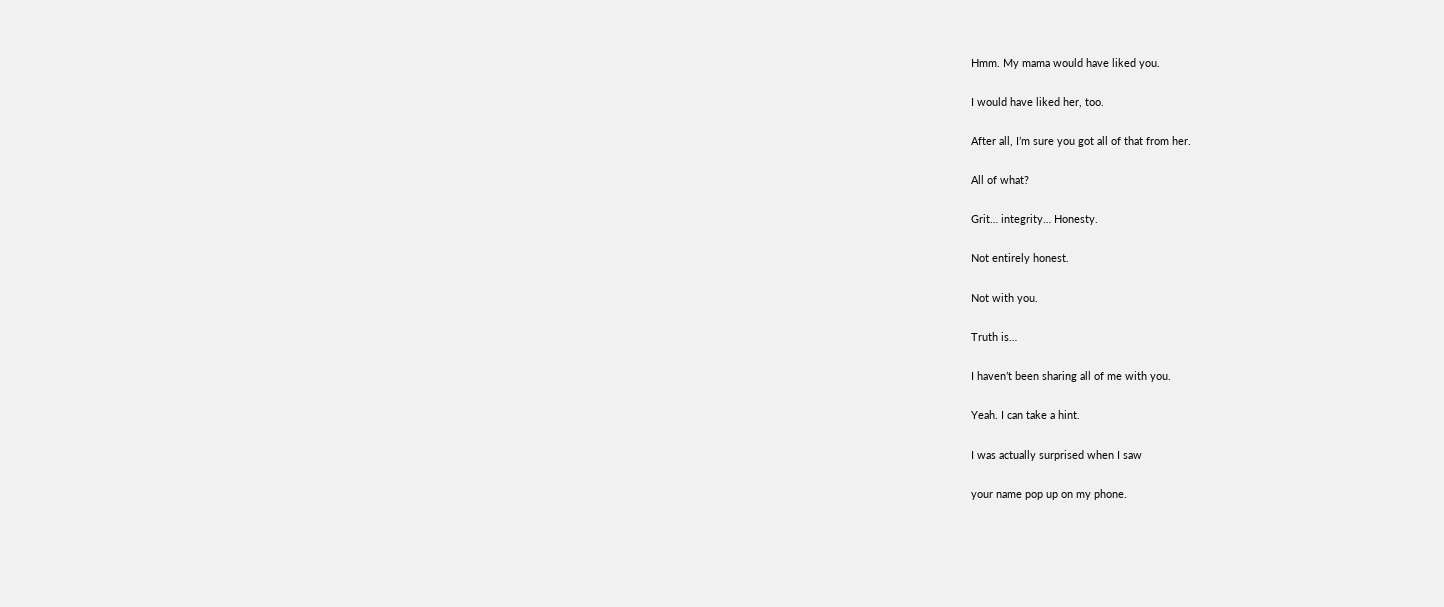Hmm. My mama would have liked you.

I would have liked her, too.

After all, I’m sure you got all of that from her.

All of what?

Grit… integrity… Honesty.

Not entirely honest.

Not with you.

Truth is…

I haven’t been sharing all of me with you.

Yeah. I can take a hint.

I was actually surprised when I saw

your name pop up on my phone.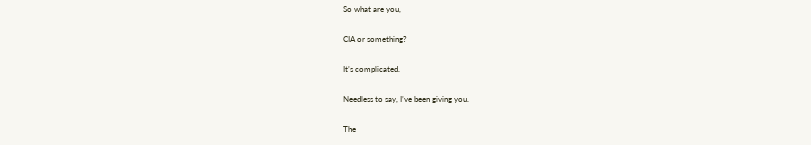So what are you,

CIA or something?

It’s complicated.

Needless to say, I’ve been giving you.

The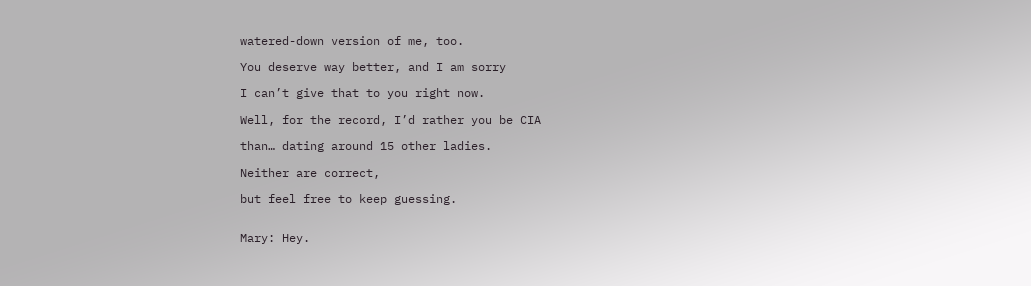watered-down version of me, too.

You deserve way better, and I am sorry

I can’t give that to you right now.

Well, for the record, I’d rather you be CIA

than… dating around 15 other ladies.

Neither are correct,

but feel free to keep guessing.


Mary: Hey.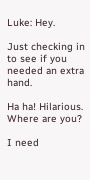Luke: Hey.

Just checking in to see if you needed an extra hand.

Ha ha! Hilarious. Where are you?

I need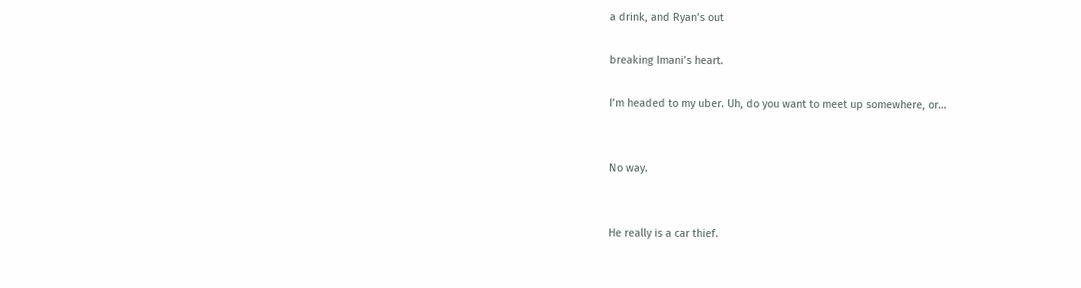a drink, and Ryan’s out

breaking Imani’s heart.

I’m headed to my uber. Uh, do you want to meet up somewhere, or…


No way.


He really is a car thief.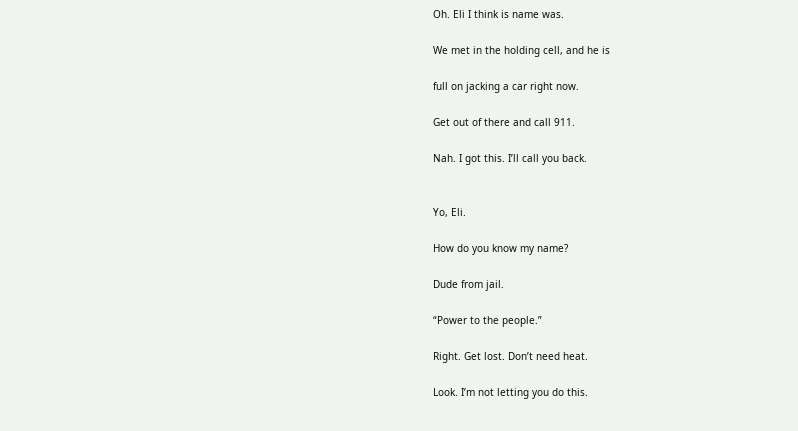Oh. Eli I think is name was.

We met in the holding cell, and he is

full on jacking a car right now.

Get out of there and call 911.

Nah. I got this. I’ll call you back.


Yo, Eli.

How do you know my name?

Dude from jail.

“Power to the people.”

Right. Get lost. Don’t need heat.

Look. I’m not letting you do this.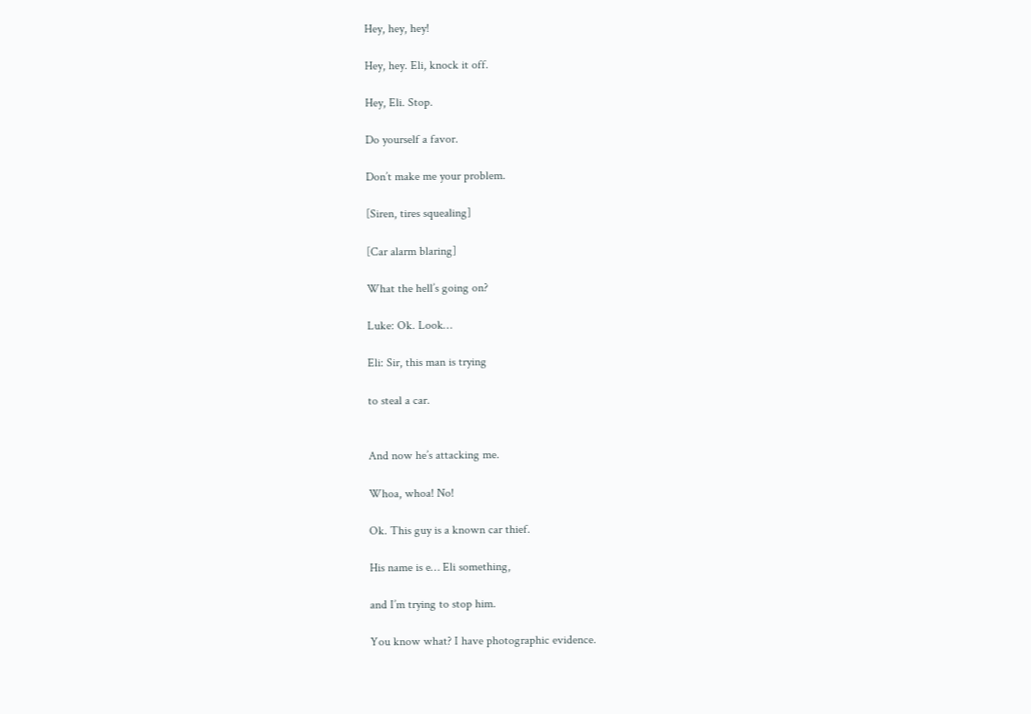Hey, hey, hey!

Hey, hey. Eli, knock it off.

Hey, Eli. Stop.

Do yourself a favor.

Don’t make me your problem.

[Siren, tires squealing]

[Car alarm blaring]

What the hell’s going on?

Luke: Ok. Look…

Eli: Sir, this man is trying

to steal a car.


And now he’s attacking me.

Whoa, whoa! No!

Ok. This guy is a known car thief.

His name is e… Eli something,

and I’m trying to stop him.

You know what? I have photographic evidence.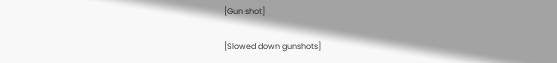[Gun shot]

[Slowed down gunshots]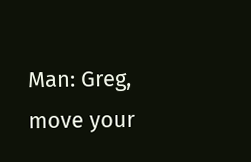Man: Greg, move your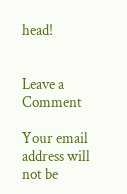head!


Leave a Comment

Your email address will not be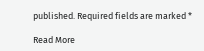published. Required fields are marked *

Read More